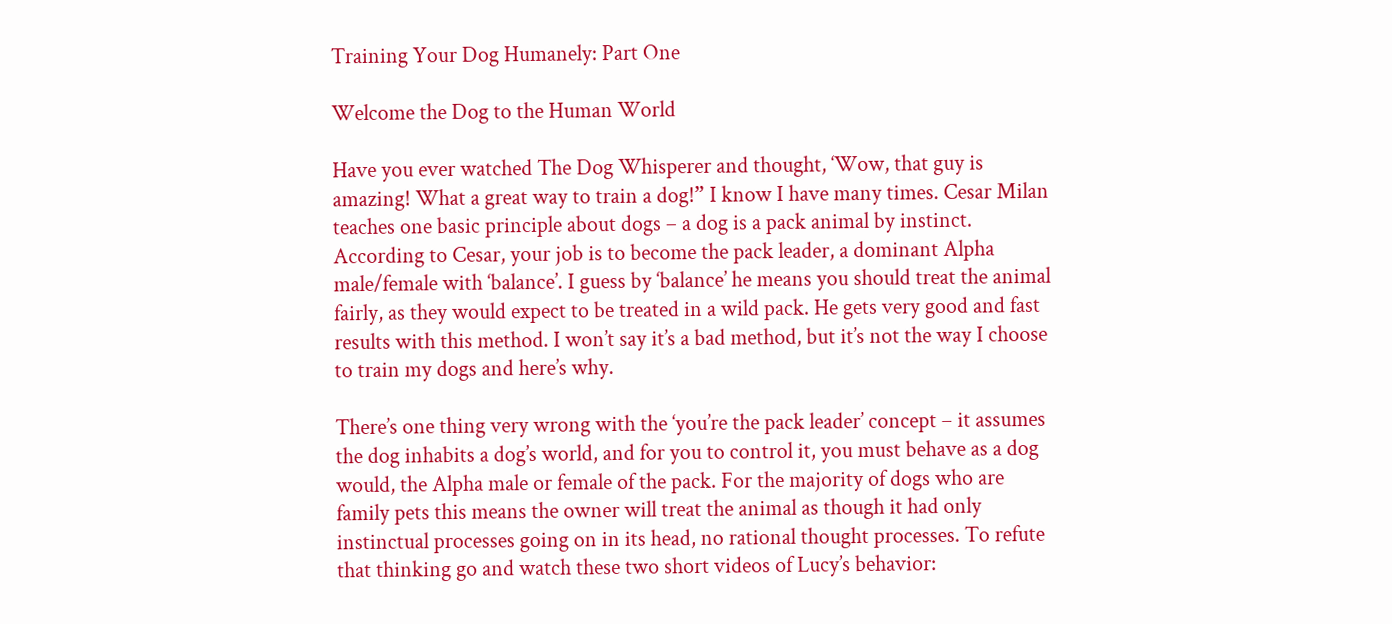Training Your Dog Humanely: Part One

Welcome the Dog to the Human World

Have you ever watched The Dog Whisperer and thought, ‘Wow, that guy is amazing! What a great way to train a dog!” I know I have many times. Cesar Milan teaches one basic principle about dogs – a dog is a pack animal by instinct. According to Cesar, your job is to become the pack leader, a dominant Alpha male/female with ‘balance’. I guess by ‘balance’ he means you should treat the animal fairly, as they would expect to be treated in a wild pack. He gets very good and fast results with this method. I won’t say it’s a bad method, but it’s not the way I choose to train my dogs and here’s why.

There’s one thing very wrong with the ‘you’re the pack leader’ concept – it assumes the dog inhabits a dog’s world, and for you to control it, you must behave as a dog would, the Alpha male or female of the pack. For the majority of dogs who are family pets this means the owner will treat the animal as though it had only instinctual processes going on in its head, no rational thought processes. To refute that thinking go and watch these two short videos of Lucy’s behavior: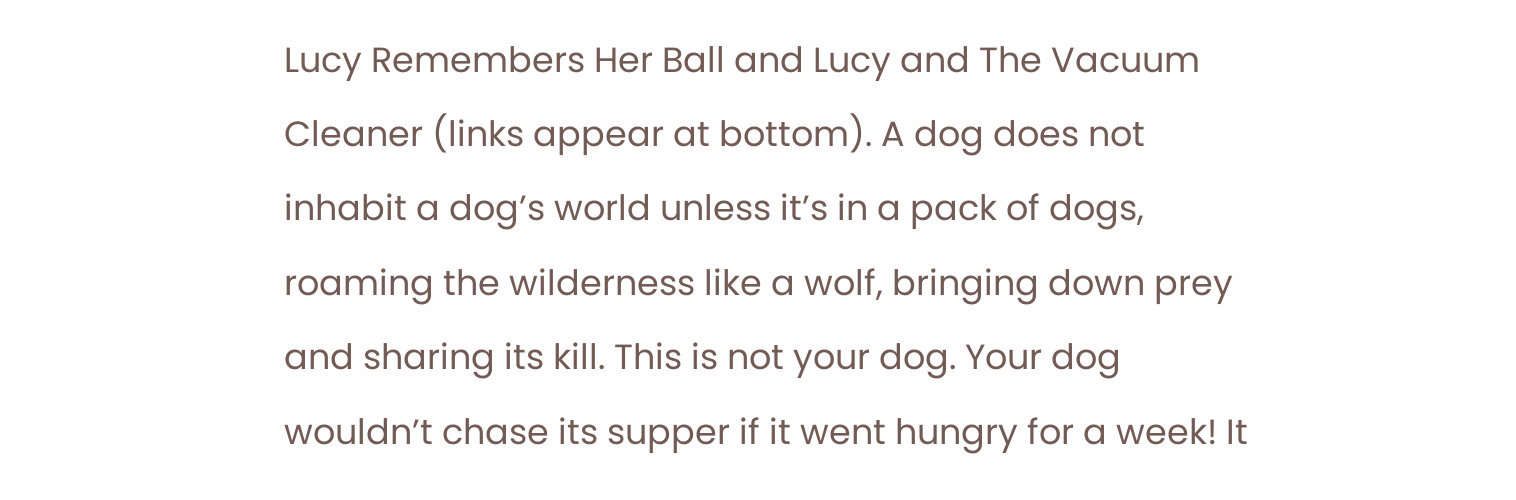Lucy Remembers Her Ball and Lucy and The Vacuum Cleaner (links appear at bottom). A dog does not inhabit a dog’s world unless it’s in a pack of dogs, roaming the wilderness like a wolf, bringing down prey and sharing its kill. This is not your dog. Your dog wouldn’t chase its supper if it went hungry for a week! It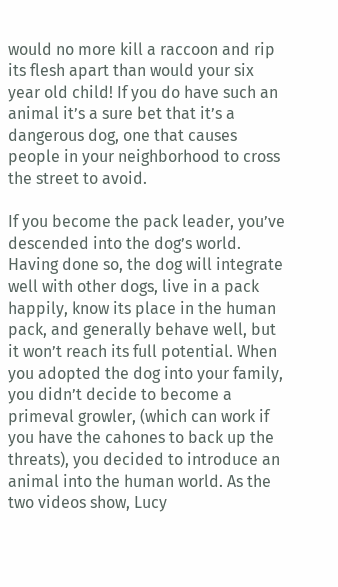would no more kill a raccoon and rip its flesh apart than would your six year old child! If you do have such an animal it’s a sure bet that it’s a dangerous dog, one that causes people in your neighborhood to cross the street to avoid.

If you become the pack leader, you’ve descended into the dog’s world. Having done so, the dog will integrate well with other dogs, live in a pack happily, know its place in the human pack, and generally behave well, but it won’t reach its full potential. When you adopted the dog into your family, you didn’t decide to become a primeval growler, (which can work if you have the cahones to back up the threats), you decided to introduce an animal into the human world. As the two videos show, Lucy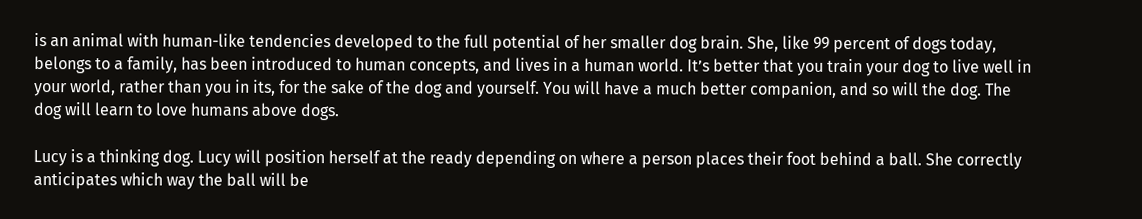is an animal with human-like tendencies developed to the full potential of her smaller dog brain. She, like 99 percent of dogs today, belongs to a family, has been introduced to human concepts, and lives in a human world. It’s better that you train your dog to live well in your world, rather than you in its, for the sake of the dog and yourself. You will have a much better companion, and so will the dog. The dog will learn to love humans above dogs.

Lucy is a thinking dog. Lucy will position herself at the ready depending on where a person places their foot behind a ball. She correctly anticipates which way the ball will be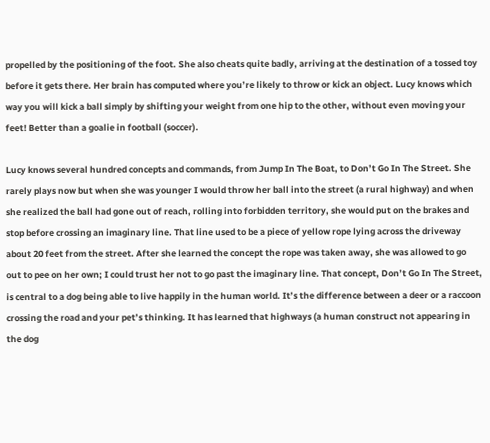propelled by the positioning of the foot. She also cheats quite badly, arriving at the destination of a tossed toy before it gets there. Her brain has computed where you’re likely to throw or kick an object. Lucy knows which way you will kick a ball simply by shifting your weight from one hip to the other, without even moving your feet! Better than a goalie in football (soccer).

Lucy knows several hundred concepts and commands, from Jump In The Boat, to Don’t Go In The Street. She rarely plays now but when she was younger I would throw her ball into the street (a rural highway) and when she realized the ball had gone out of reach, rolling into forbidden territory, she would put on the brakes and stop before crossing an imaginary line. That line used to be a piece of yellow rope lying across the driveway about 20 feet from the street. After she learned the concept the rope was taken away, she was allowed to go out to pee on her own; I could trust her not to go past the imaginary line. That concept, Don’t Go In The Street, is central to a dog being able to live happily in the human world. It’s the difference between a deer or a raccoon crossing the road and your pet’s thinking. It has learned that highways (a human construct not appearing in the dog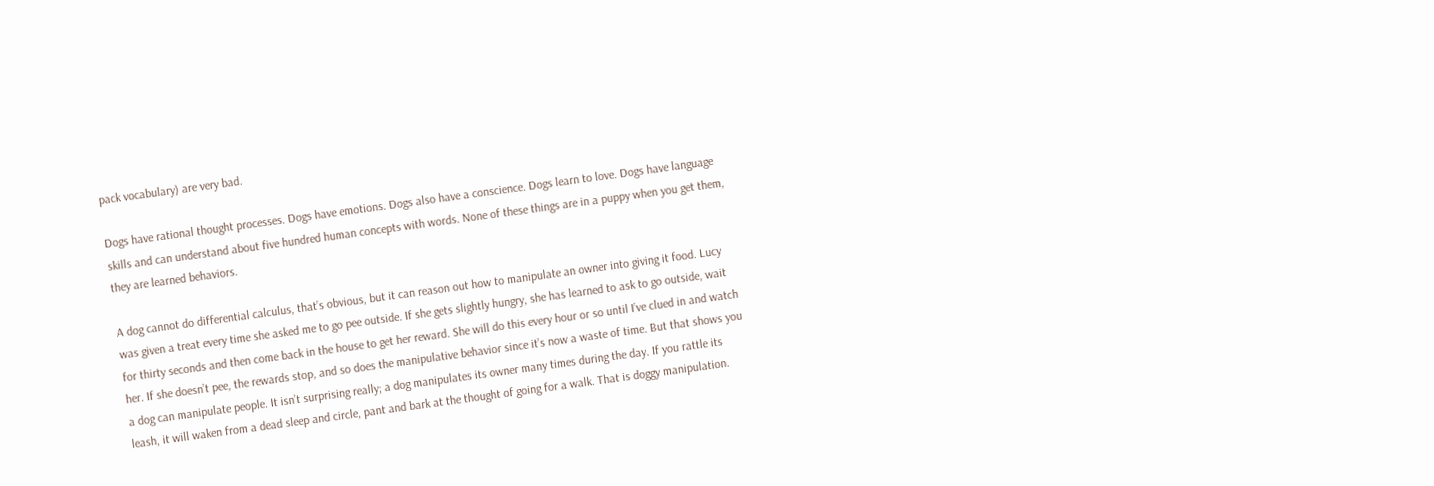pack vocabulary) are very bad.

Dogs have rational thought processes. Dogs have emotions. Dogs also have a conscience. Dogs learn to love. Dogs have language skills and can understand about five hundred human concepts with words. None of these things are in a puppy when you get them, they are learned behaviors.

A dog cannot do differential calculus, that’s obvious, but it can reason out how to manipulate an owner into giving it food. Lucy was given a treat every time she asked me to go pee outside. If she gets slightly hungry, she has learned to ask to go outside, wait for thirty seconds and then come back in the house to get her reward. She will do this every hour or so until I’ve clued in and watch her. If she doesn’t pee, the rewards stop, and so does the manipulative behavior since it’s now a waste of time. But that shows you a dog can manipulate people. It isn’t surprising really; a dog manipulates its owner many times during the day. If you rattle its leash, it will waken from a dead sleep and circle, pant and bark at the thought of going for a walk. That is doggy manipulation.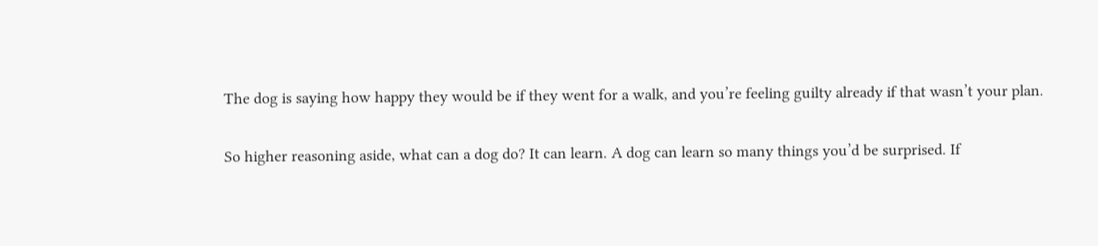The dog is saying how happy they would be if they went for a walk, and you’re feeling guilty already if that wasn’t your plan.

So higher reasoning aside, what can a dog do? It can learn. A dog can learn so many things you’d be surprised. If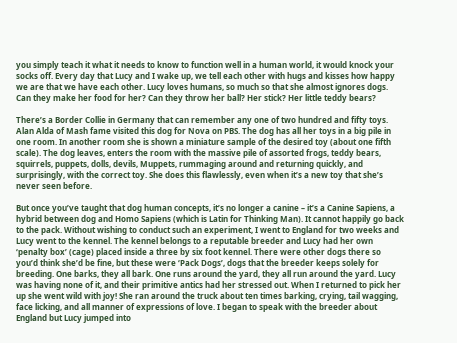you simply teach it what it needs to know to function well in a human world, it would knock your socks off. Every day that Lucy and I wake up, we tell each other with hugs and kisses how happy we are that we have each other. Lucy loves humans, so much so that she almost ignores dogs. Can they make her food for her? Can they throw her ball? Her stick? Her little teddy bears?

There’s a Border Collie in Germany that can remember any one of two hundred and fifty toys. Alan Alda of Mash fame visited this dog for Nova on PBS. The dog has all her toys in a big pile in one room. In another room she is shown a miniature sample of the desired toy (about one fifth scale). The dog leaves, enters the room with the massive pile of assorted frogs, teddy bears, squirrels, puppets, dolls, devils, Muppets, rummaging around and returning quickly, and surprisingly, with the correct toy. She does this flawlessly, even when it’s a new toy that she’s never seen before.

But once you’ve taught that dog human concepts, it’s no longer a canine – it’s a Canine Sapiens, a hybrid between dog and Homo Sapiens (which is Latin for Thinking Man). It cannot happily go back to the pack. Without wishing to conduct such an experiment, I went to England for two weeks and Lucy went to the kennel. The kennel belongs to a reputable breeder and Lucy had her own ‘penalty box’ (cage) placed inside a three by six foot kennel. There were other dogs there so you’d think she’d be fine, but these were ‘Pack Dogs’, dogs that the breeder keeps solely for breeding. One barks, they all bark. One runs around the yard, they all run around the yard. Lucy was having none of it, and their primitive antics had her stressed out. When I returned to pick her up she went wild with joy! She ran around the truck about ten times barking, crying, tail wagging, face licking, and all manner of expressions of love. I began to speak with the breeder about England but Lucy jumped into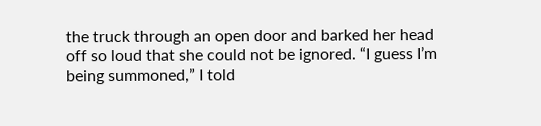the truck through an open door and barked her head off so loud that she could not be ignored. “I guess I’m being summoned,” I told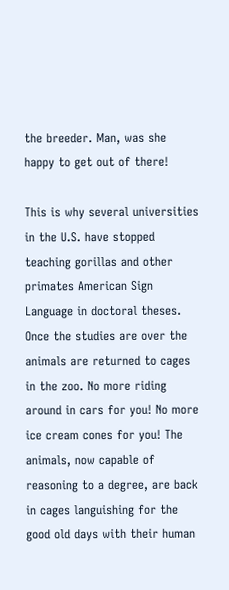the breeder. Man, was she happy to get out of there!

This is why several universities in the U.S. have stopped teaching gorillas and other primates American Sign Language in doctoral theses. Once the studies are over the animals are returned to cages in the zoo. No more riding around in cars for you! No more ice cream cones for you! The animals, now capable of reasoning to a degree, are back in cages languishing for the good old days with their human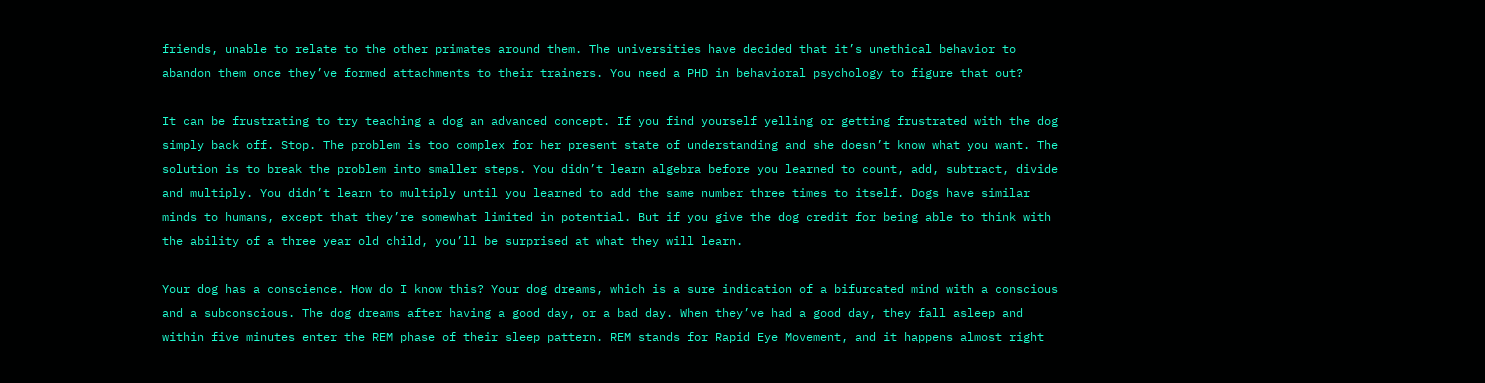friends, unable to relate to the other primates around them. The universities have decided that it’s unethical behavior to abandon them once they’ve formed attachments to their trainers. You need a PHD in behavioral psychology to figure that out?

It can be frustrating to try teaching a dog an advanced concept. If you find yourself yelling or getting frustrated with the dog simply back off. Stop. The problem is too complex for her present state of understanding and she doesn’t know what you want. The solution is to break the problem into smaller steps. You didn’t learn algebra before you learned to count, add, subtract, divide and multiply. You didn’t learn to multiply until you learned to add the same number three times to itself. Dogs have similar minds to humans, except that they’re somewhat limited in potential. But if you give the dog credit for being able to think with the ability of a three year old child, you’ll be surprised at what they will learn.

Your dog has a conscience. How do I know this? Your dog dreams, which is a sure indication of a bifurcated mind with a conscious and a subconscious. The dog dreams after having a good day, or a bad day. When they’ve had a good day, they fall asleep and within five minutes enter the REM phase of their sleep pattern. REM stands for Rapid Eye Movement, and it happens almost right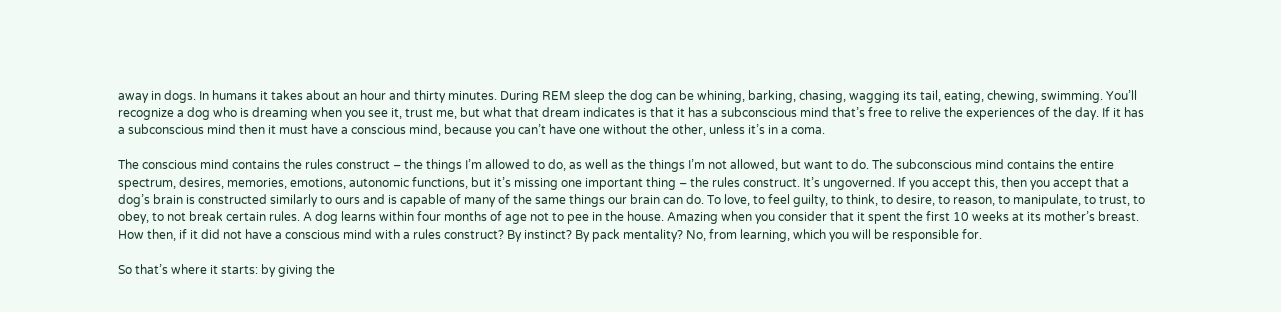away in dogs. In humans it takes about an hour and thirty minutes. During REM sleep the dog can be whining, barking, chasing, wagging its tail, eating, chewing, swimming. You’ll recognize a dog who is dreaming when you see it, trust me, but what that dream indicates is that it has a subconscious mind that’s free to relive the experiences of the day. If it has a subconscious mind then it must have a conscious mind, because you can’t have one without the other, unless it’s in a coma.

The conscious mind contains the rules construct – the things I’m allowed to do, as well as the things I’m not allowed, but want to do. The subconscious mind contains the entire spectrum, desires, memories, emotions, autonomic functions, but it’s missing one important thing – the rules construct. It’s ungoverned. If you accept this, then you accept that a dog’s brain is constructed similarly to ours and is capable of many of the same things our brain can do. To love, to feel guilty, to think, to desire, to reason, to manipulate, to trust, to obey, to not break certain rules. A dog learns within four months of age not to pee in the house. Amazing when you consider that it spent the first 10 weeks at its mother’s breast. How then, if it did not have a conscious mind with a rules construct? By instinct? By pack mentality? No, from learning, which you will be responsible for.

So that’s where it starts: by giving the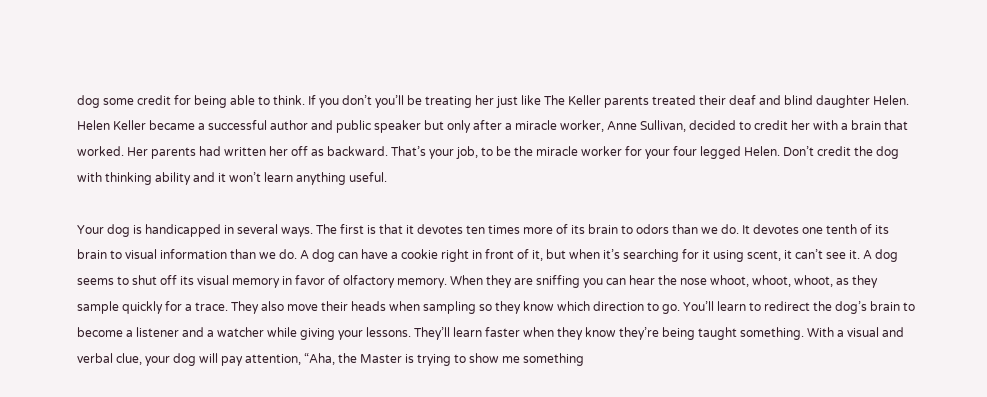dog some credit for being able to think. If you don’t you’ll be treating her just like The Keller parents treated their deaf and blind daughter Helen. Helen Keller became a successful author and public speaker but only after a miracle worker, Anne Sullivan, decided to credit her with a brain that worked. Her parents had written her off as backward. That’s your job, to be the miracle worker for your four legged Helen. Don’t credit the dog with thinking ability and it won’t learn anything useful.

Your dog is handicapped in several ways. The first is that it devotes ten times more of its brain to odors than we do. It devotes one tenth of its brain to visual information than we do. A dog can have a cookie right in front of it, but when it’s searching for it using scent, it can’t see it. A dog seems to shut off its visual memory in favor of olfactory memory. When they are sniffing you can hear the nose whoot, whoot, whoot, as they sample quickly for a trace. They also move their heads when sampling so they know which direction to go. You’ll learn to redirect the dog’s brain to become a listener and a watcher while giving your lessons. They’ll learn faster when they know they’re being taught something. With a visual and verbal clue, your dog will pay attention, “Aha, the Master is trying to show me something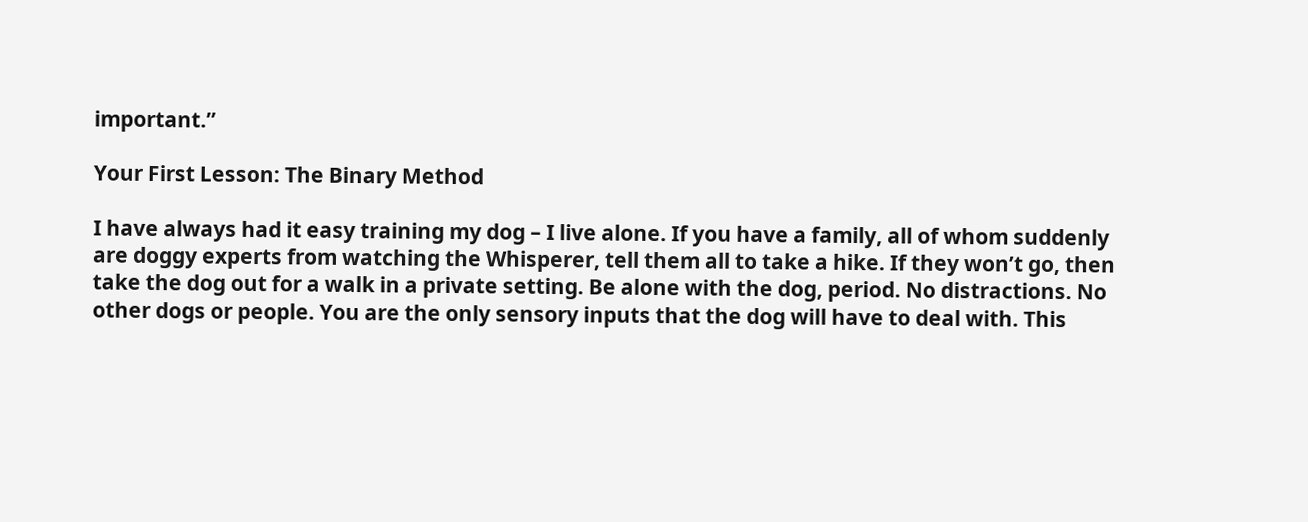important.”

Your First Lesson: The Binary Method

I have always had it easy training my dog – I live alone. If you have a family, all of whom suddenly are doggy experts from watching the Whisperer, tell them all to take a hike. If they won’t go, then take the dog out for a walk in a private setting. Be alone with the dog, period. No distractions. No other dogs or people. You are the only sensory inputs that the dog will have to deal with. This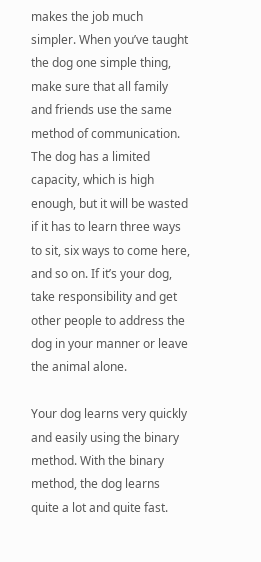makes the job much simpler. When you’ve taught the dog one simple thing, make sure that all family and friends use the same method of communication. The dog has a limited capacity, which is high enough, but it will be wasted if it has to learn three ways to sit, six ways to come here, and so on. If it’s your dog, take responsibility and get other people to address the dog in your manner or leave the animal alone.

Your dog learns very quickly and easily using the binary method. With the binary method, the dog learns quite a lot and quite fast.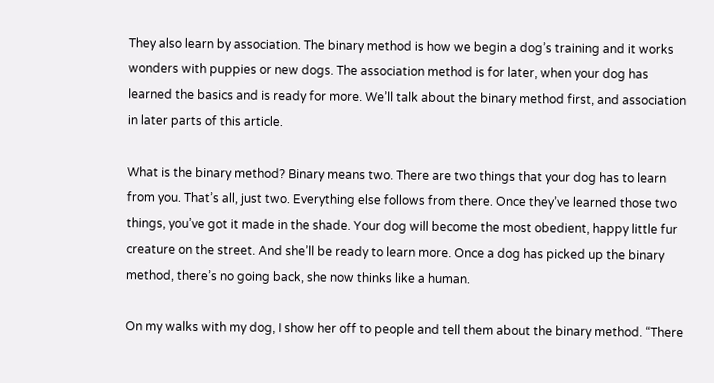They also learn by association. The binary method is how we begin a dog’s training and it works wonders with puppies or new dogs. The association method is for later, when your dog has learned the basics and is ready for more. We’ll talk about the binary method first, and association in later parts of this article.

What is the binary method? Binary means two. There are two things that your dog has to learn from you. That’s all, just two. Everything else follows from there. Once they’ve learned those two things, you’ve got it made in the shade. Your dog will become the most obedient, happy little fur creature on the street. And she’ll be ready to learn more. Once a dog has picked up the binary method, there’s no going back, she now thinks like a human.

On my walks with my dog, I show her off to people and tell them about the binary method. “There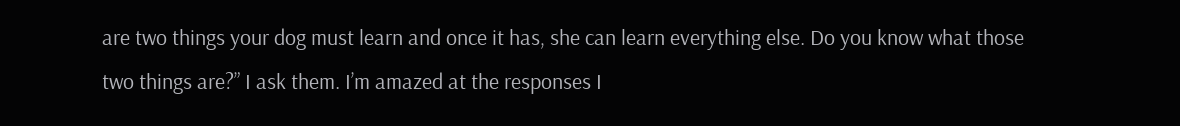are two things your dog must learn and once it has, she can learn everything else. Do you know what those two things are?” I ask them. I’m amazed at the responses I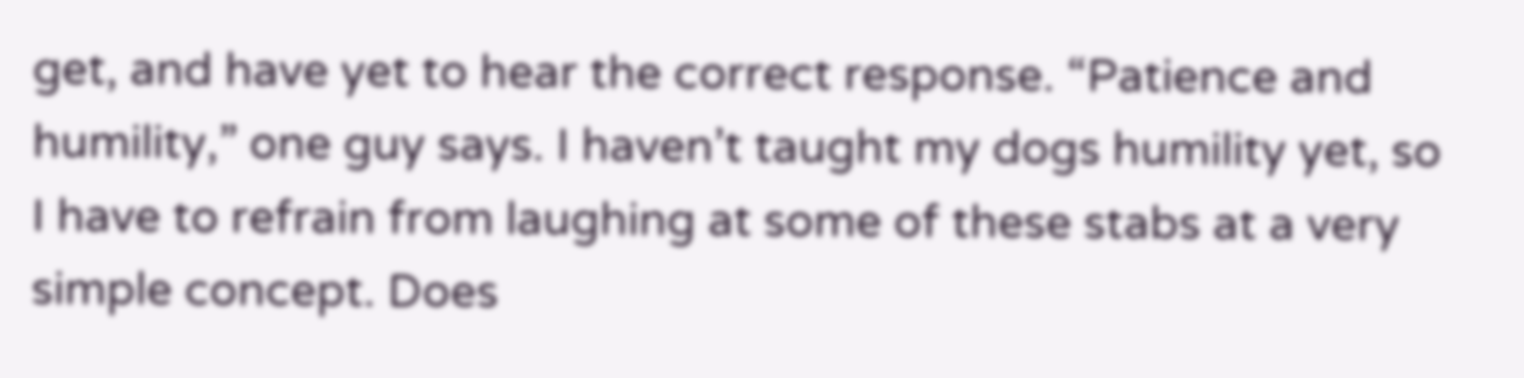get, and have yet to hear the correct response. “Patience and humility,” one guy says. I haven’t taught my dogs humility yet, so I have to refrain from laughing at some of these stabs at a very simple concept. Does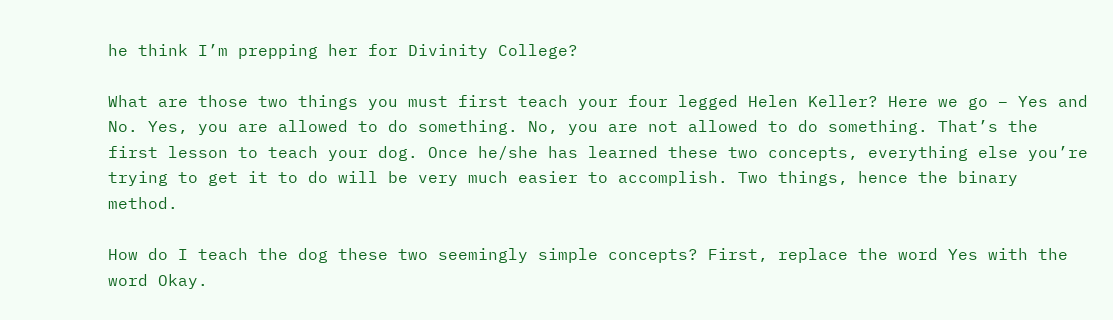he think I’m prepping her for Divinity College?

What are those two things you must first teach your four legged Helen Keller? Here we go – Yes and No. Yes, you are allowed to do something. No, you are not allowed to do something. That’s the first lesson to teach your dog. Once he/she has learned these two concepts, everything else you’re trying to get it to do will be very much easier to accomplish. Two things, hence the binary method.

How do I teach the dog these two seemingly simple concepts? First, replace the word Yes with the word Okay.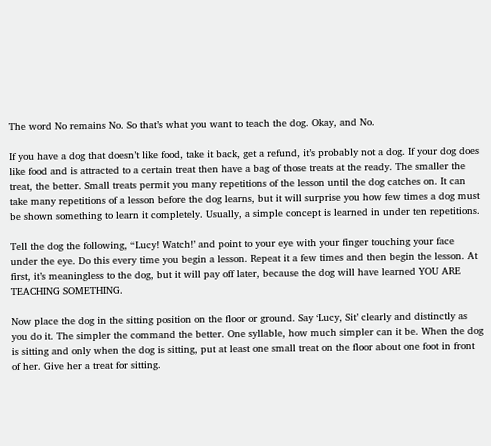The word No remains No. So that’s what you want to teach the dog. Okay, and No.

If you have a dog that doesn’t like food, take it back, get a refund, it’s probably not a dog. If your dog does like food and is attracted to a certain treat then have a bag of those treats at the ready. The smaller the treat, the better. Small treats permit you many repetitions of the lesson until the dog catches on. It can take many repetitions of a lesson before the dog learns, but it will surprise you how few times a dog must be shown something to learn it completely. Usually, a simple concept is learned in under ten repetitions.

Tell the dog the following, “Lucy! Watch!’ and point to your eye with your finger touching your face under the eye. Do this every time you begin a lesson. Repeat it a few times and then begin the lesson. At first, it’s meaningless to the dog, but it will pay off later, because the dog will have learned YOU ARE TEACHING SOMETHING.

Now place the dog in the sitting position on the floor or ground. Say ‘Lucy, Sit’ clearly and distinctly as you do it. The simpler the command the better. One syllable, how much simpler can it be. When the dog is sitting and only when the dog is sitting, put at least one small treat on the floor about one foot in front of her. Give her a treat for sitting.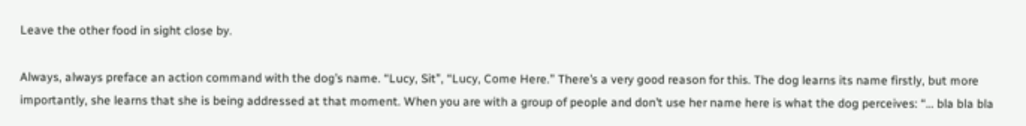Leave the other food in sight close by.

Always, always preface an action command with the dog’s name. “Lucy, Sit”, “Lucy, Come Here.” There’s a very good reason for this. The dog learns its name firstly, but more importantly, she learns that she is being addressed at that moment. When you are with a group of people and don’t use her name here is what the dog perceives: “… bla bla bla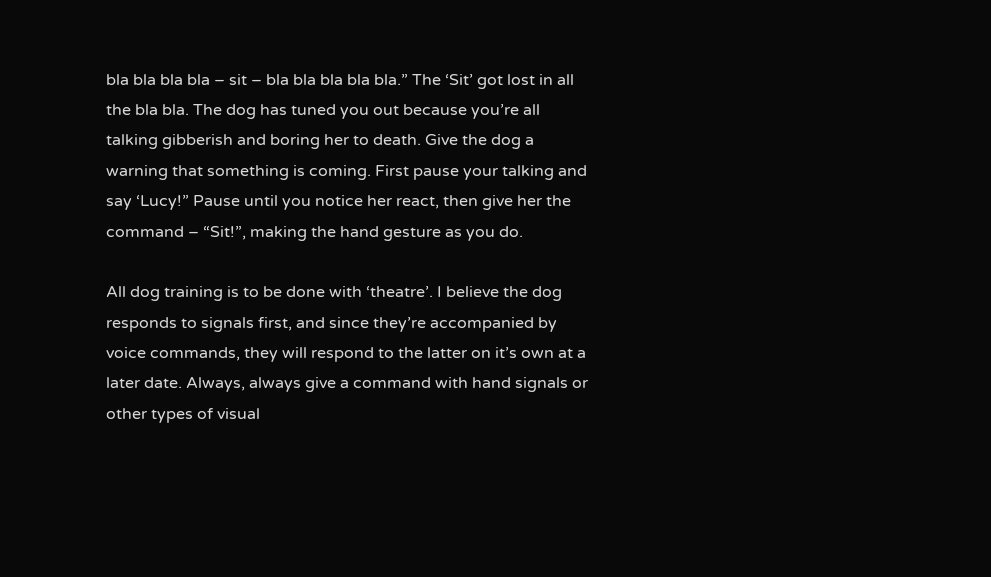bla bla bla bla – sit – bla bla bla bla bla.” The ‘Sit’ got lost in all the bla bla. The dog has tuned you out because you’re all talking gibberish and boring her to death. Give the dog a warning that something is coming. First pause your talking and say ‘Lucy!” Pause until you notice her react, then give her the command – “Sit!”, making the hand gesture as you do.

All dog training is to be done with ‘theatre’. I believe the dog responds to signals first, and since they’re accompanied by voice commands, they will respond to the latter on it’s own at a later date. Always, always give a command with hand signals or other types of visual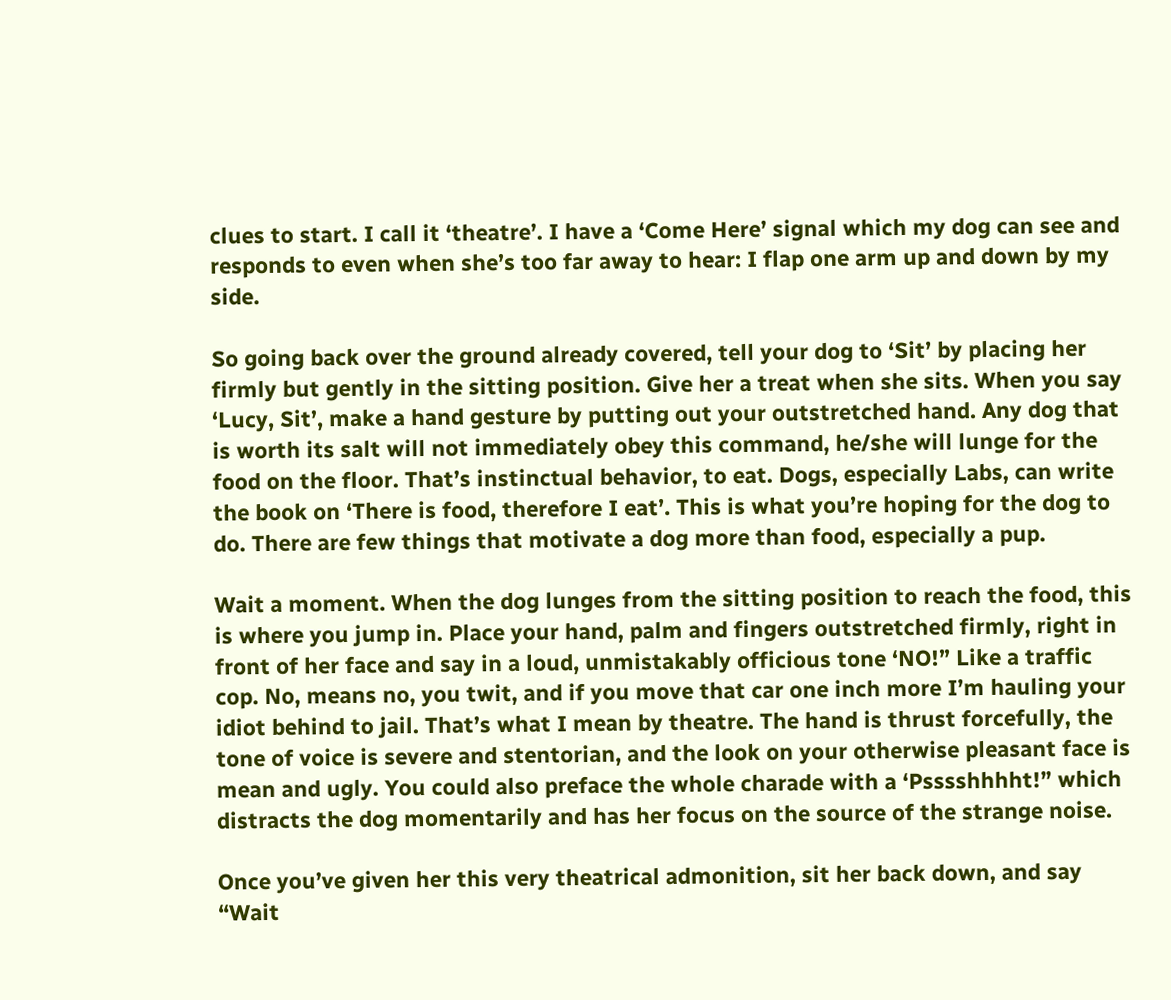clues to start. I call it ‘theatre’. I have a ‘Come Here’ signal which my dog can see and responds to even when she’s too far away to hear: I flap one arm up and down by my side.

So going back over the ground already covered, tell your dog to ‘Sit’ by placing her firmly but gently in the sitting position. Give her a treat when she sits. When you say ‘Lucy, Sit’, make a hand gesture by putting out your outstretched hand. Any dog that is worth its salt will not immediately obey this command, he/she will lunge for the food on the floor. That’s instinctual behavior, to eat. Dogs, especially Labs, can write the book on ‘There is food, therefore I eat’. This is what you’re hoping for the dog to do. There are few things that motivate a dog more than food, especially a pup.

Wait a moment. When the dog lunges from the sitting position to reach the food, this is where you jump in. Place your hand, palm and fingers outstretched firmly, right in front of her face and say in a loud, unmistakably officious tone ‘NO!” Like a traffic cop. No, means no, you twit, and if you move that car one inch more I’m hauling your idiot behind to jail. That’s what I mean by theatre. The hand is thrust forcefully, the tone of voice is severe and stentorian, and the look on your otherwise pleasant face is mean and ugly. You could also preface the whole charade with a ‘Psssshhhht!” which distracts the dog momentarily and has her focus on the source of the strange noise.

Once you’ve given her this very theatrical admonition, sit her back down, and say “Wait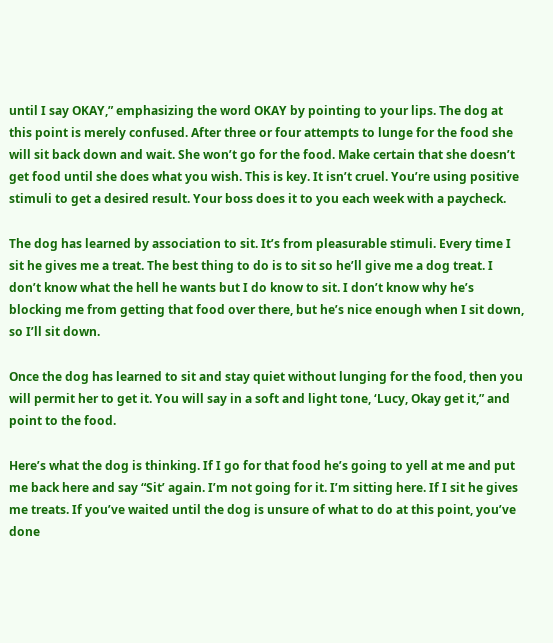until I say OKAY,” emphasizing the word OKAY by pointing to your lips. The dog at this point is merely confused. After three or four attempts to lunge for the food she will sit back down and wait. She won’t go for the food. Make certain that she doesn’t get food until she does what you wish. This is key. It isn’t cruel. You’re using positive stimuli to get a desired result. Your boss does it to you each week with a paycheck.

The dog has learned by association to sit. It’s from pleasurable stimuli. Every time I sit he gives me a treat. The best thing to do is to sit so he’ll give me a dog treat. I don’t know what the hell he wants but I do know to sit. I don’t know why he’s blocking me from getting that food over there, but he’s nice enough when I sit down, so I’ll sit down.

Once the dog has learned to sit and stay quiet without lunging for the food, then you will permit her to get it. You will say in a soft and light tone, ‘Lucy, Okay get it,” and point to the food.

Here’s what the dog is thinking. If I go for that food he’s going to yell at me and put me back here and say “Sit’ again. I’m not going for it. I’m sitting here. If I sit he gives me treats. If you’ve waited until the dog is unsure of what to do at this point, you’ve done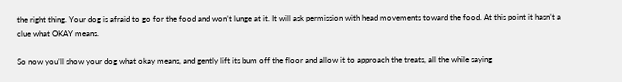the right thing. Your dog is afraid to go for the food and won’t lunge at it. It will ask permission with head movements toward the food. At this point it hasn’t a clue what OKAY means.

So now you’ll show your dog what okay means, and gently lift its bum off the floor and allow it to approach the treats, all the while saying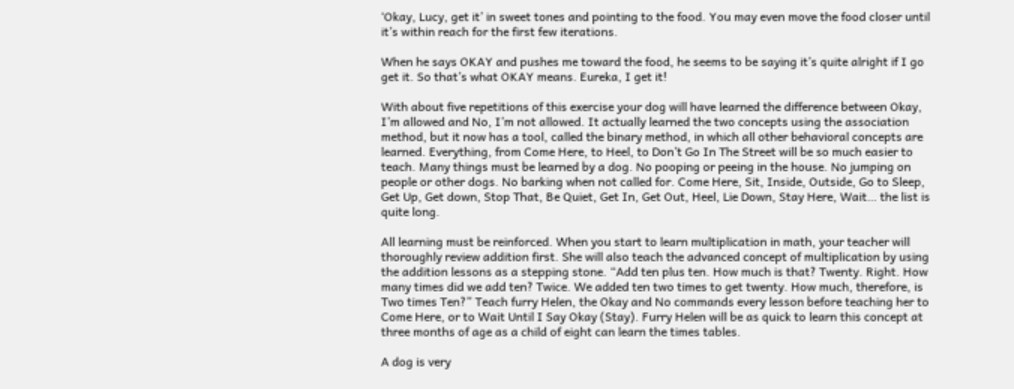‘Okay, Lucy, get it’ in sweet tones and pointing to the food. You may even move the food closer until it’s within reach for the first few iterations.

When he says OKAY and pushes me toward the food, he seems to be saying it’s quite alright if I go get it. So that’s what OKAY means. Eureka, I get it!

With about five repetitions of this exercise your dog will have learned the difference between Okay, I’m allowed and No, I’m not allowed. It actually learned the two concepts using the association method, but it now has a tool, called the binary method, in which all other behavioral concepts are learned. Everything, from Come Here, to Heel, to Don’t Go In The Street will be so much easier to teach. Many things must be learned by a dog. No pooping or peeing in the house. No jumping on people or other dogs. No barking when not called for. Come Here, Sit, Inside, Outside, Go to Sleep, Get Up, Get down, Stop That, Be Quiet, Get In, Get Out, Heel, Lie Down, Stay Here, Wait… the list is quite long.

All learning must be reinforced. When you start to learn multiplication in math, your teacher will thoroughly review addition first. She will also teach the advanced concept of multiplication by using the addition lessons as a stepping stone. “Add ten plus ten. How much is that? Twenty. Right. How many times did we add ten? Twice. We added ten two times to get twenty. How much, therefore, is Two times Ten?” Teach furry Helen, the Okay and No commands every lesson before teaching her to Come Here, or to Wait Until I Say Okay (Stay). Furry Helen will be as quick to learn this concept at three months of age as a child of eight can learn the times tables.

A dog is very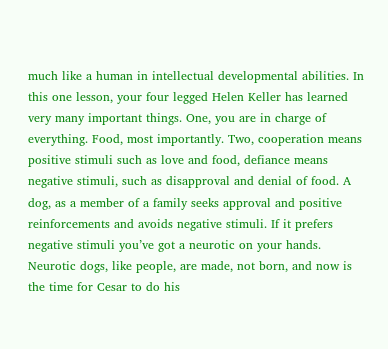much like a human in intellectual developmental abilities. In this one lesson, your four legged Helen Keller has learned very many important things. One, you are in charge of everything. Food, most importantly. Two, cooperation means positive stimuli such as love and food, defiance means negative stimuli, such as disapproval and denial of food. A dog, as a member of a family seeks approval and positive reinforcements and avoids negative stimuli. If it prefers negative stimuli you’ve got a neurotic on your hands. Neurotic dogs, like people, are made, not born, and now is the time for Cesar to do his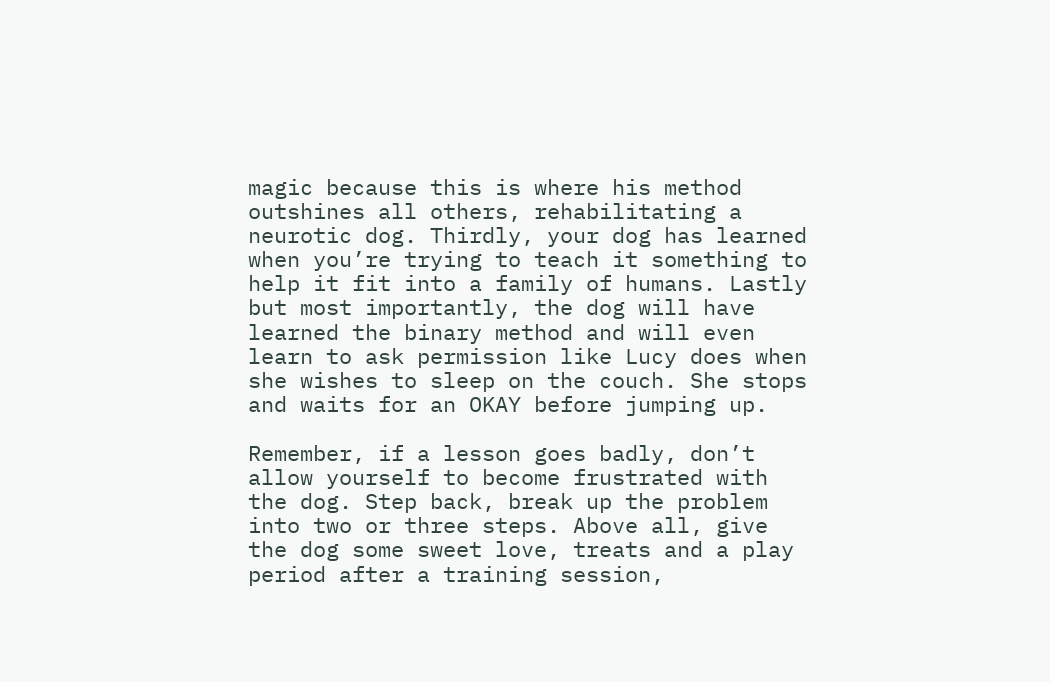magic because this is where his method outshines all others, rehabilitating a neurotic dog. Thirdly, your dog has learned when you’re trying to teach it something to help it fit into a family of humans. Lastly but most importantly, the dog will have learned the binary method and will even learn to ask permission like Lucy does when she wishes to sleep on the couch. She stops and waits for an OKAY before jumping up.

Remember, if a lesson goes badly, don’t allow yourself to become frustrated with the dog. Step back, break up the problem into two or three steps. Above all, give the dog some sweet love, treats and a play period after a training session,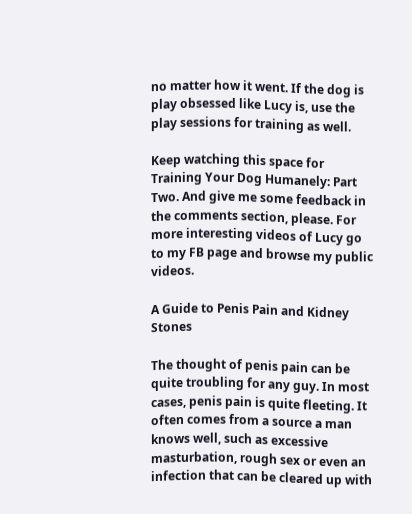no matter how it went. If the dog is play obsessed like Lucy is, use the play sessions for training as well.

Keep watching this space for Training Your Dog Humanely: Part Two. And give me some feedback in the comments section, please. For more interesting videos of Lucy go to my FB page and browse my public videos.

A Guide to Penis Pain and Kidney Stones

The thought of penis pain can be quite troubling for any guy. In most cases, penis pain is quite fleeting. It often comes from a source a man knows well, such as excessive masturbation, rough sex or even an infection that can be cleared up with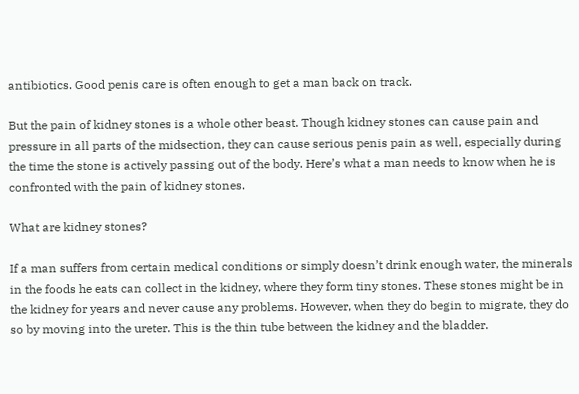antibiotics. Good penis care is often enough to get a man back on track.

But the pain of kidney stones is a whole other beast. Though kidney stones can cause pain and pressure in all parts of the midsection, they can cause serious penis pain as well, especially during the time the stone is actively passing out of the body. Here’s what a man needs to know when he is confronted with the pain of kidney stones.

What are kidney stones?

If a man suffers from certain medical conditions or simply doesn’t drink enough water, the minerals in the foods he eats can collect in the kidney, where they form tiny stones. These stones might be in the kidney for years and never cause any problems. However, when they do begin to migrate, they do so by moving into the ureter. This is the thin tube between the kidney and the bladder.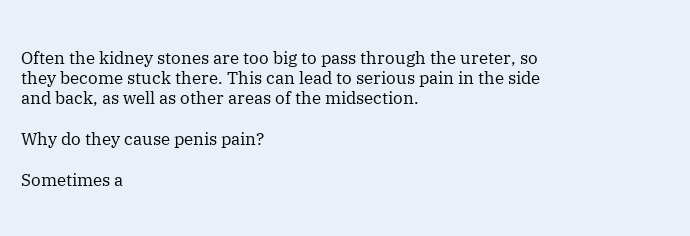Often the kidney stones are too big to pass through the ureter, so they become stuck there. This can lead to serious pain in the side and back, as well as other areas of the midsection.

Why do they cause penis pain?

Sometimes a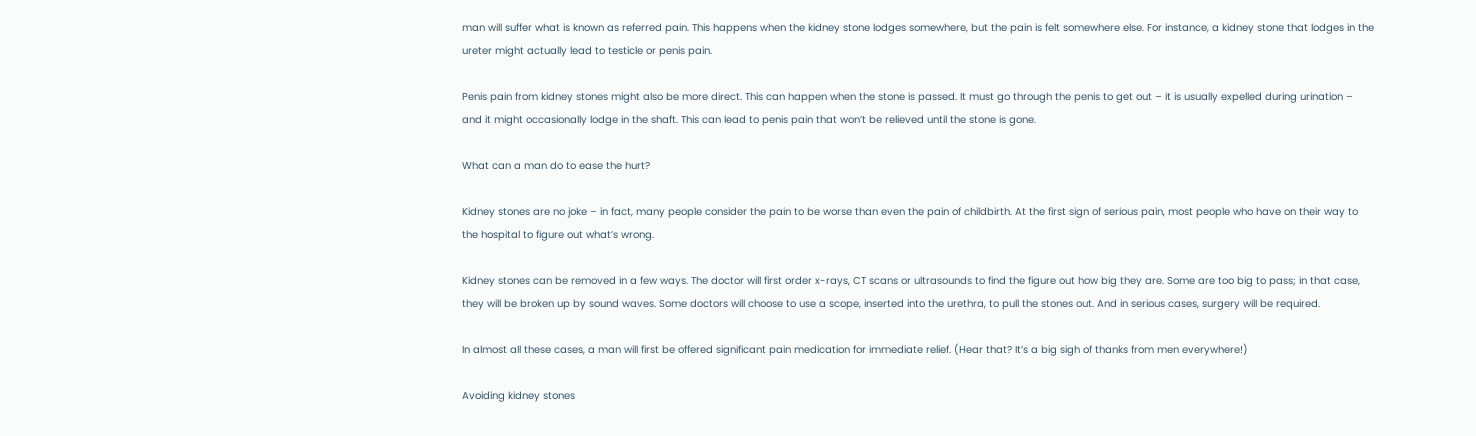man will suffer what is known as referred pain. This happens when the kidney stone lodges somewhere, but the pain is felt somewhere else. For instance, a kidney stone that lodges in the ureter might actually lead to testicle or penis pain.

Penis pain from kidney stones might also be more direct. This can happen when the stone is passed. It must go through the penis to get out – it is usually expelled during urination – and it might occasionally lodge in the shaft. This can lead to penis pain that won’t be relieved until the stone is gone.

What can a man do to ease the hurt?

Kidney stones are no joke – in fact, many people consider the pain to be worse than even the pain of childbirth. At the first sign of serious pain, most people who have on their way to the hospital to figure out what’s wrong.

Kidney stones can be removed in a few ways. The doctor will first order x-rays, CT scans or ultrasounds to find the figure out how big they are. Some are too big to pass; in that case, they will be broken up by sound waves. Some doctors will choose to use a scope, inserted into the urethra, to pull the stones out. And in serious cases, surgery will be required.

In almost all these cases, a man will first be offered significant pain medication for immediate relief. (Hear that? It’s a big sigh of thanks from men everywhere!)

Avoiding kidney stones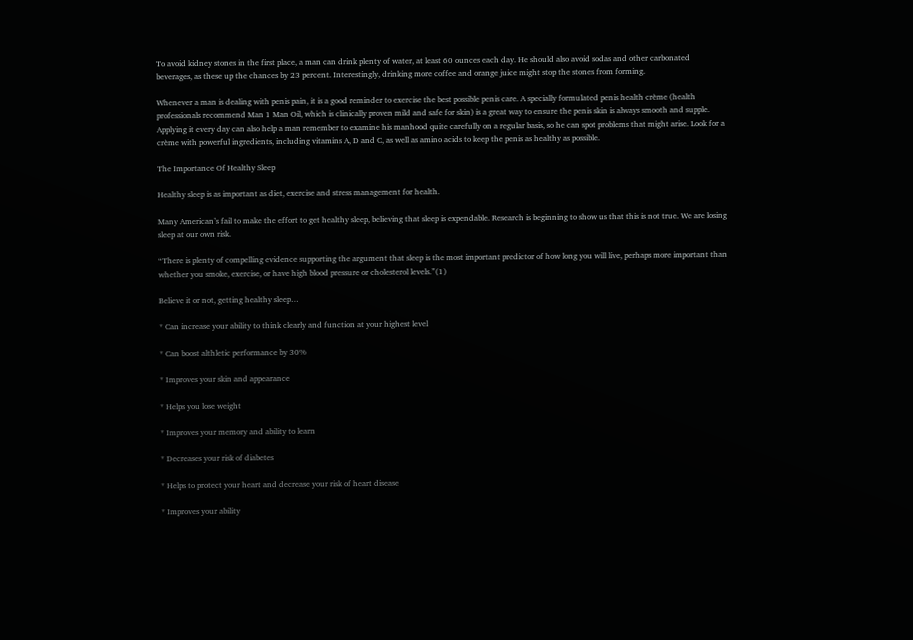To avoid kidney stones in the first place, a man can drink plenty of water, at least 60 ounces each day. He should also avoid sodas and other carbonated beverages, as these up the chances by 23 percent. Interestingly, drinking more coffee and orange juice might stop the stones from forming.

Whenever a man is dealing with penis pain, it is a good reminder to exercise the best possible penis care. A specially formulated penis health crème (health professionals recommend Man 1 Man Oil, which is clinically proven mild and safe for skin) is a great way to ensure the penis skin is always smooth and supple. Applying it every day can also help a man remember to examine his manhood quite carefully on a regular basis, so he can spot problems that might arise. Look for a crème with powerful ingredients, including vitamins A, D and C, as well as amino acids to keep the penis as healthy as possible.

The Importance Of Healthy Sleep

Healthy sleep is as important as diet, exercise and stress management for health.

Many American’s fail to make the effort to get healthy sleep, believing that sleep is expendable. Research is beginning to show us that this is not true. We are losing sleep at our own risk.

“There is plenty of compelling evidence supporting the argument that sleep is the most important predictor of how long you will live, perhaps more important than whether you smoke, exercise, or have high blood pressure or cholesterol levels.”(1)

Believe it or not, getting healthy sleep…

* Can increase your ability to think clearly and function at your highest level

* Can boost althletic performance by 30%

* Improves your skin and appearance

* Helps you lose weight

* Improves your memory and ability to learn

* Decreases your risk of diabetes

* Helps to protect your heart and decrease your risk of heart disease

* Improves your ability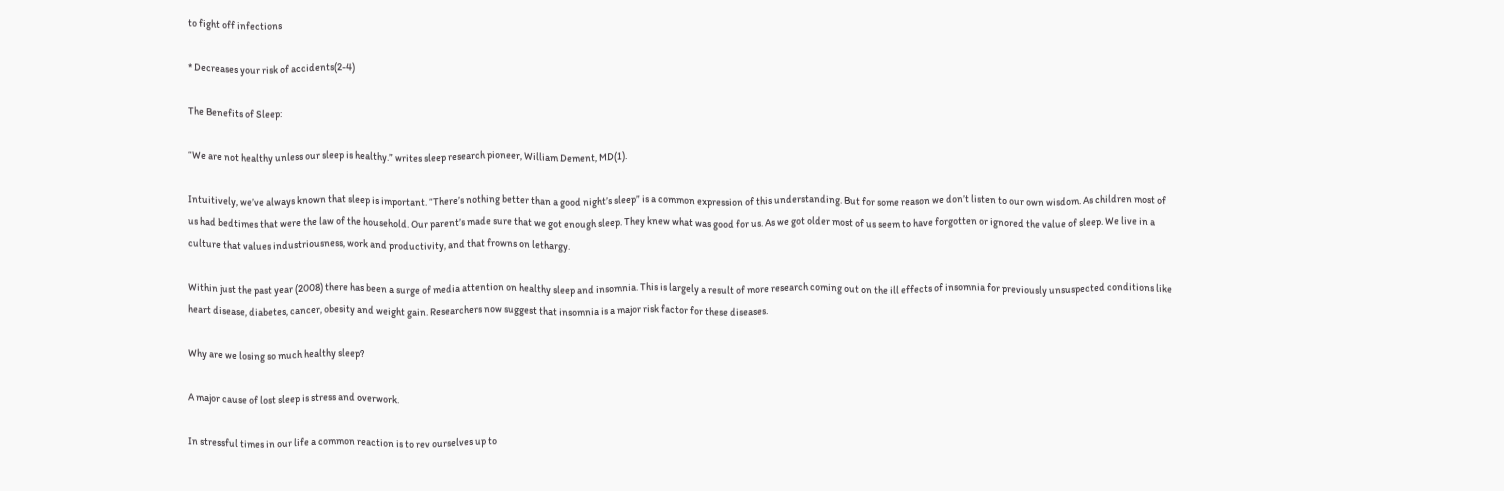to fight off infections

* Decreases your risk of accidents(2-4)

The Benefits of Sleep:

“We are not healthy unless our sleep is healthy.” writes sleep research pioneer, William Dement, MD(1).

Intuitively, we’ve always known that sleep is important. “There’s nothing better than a good night’s sleep” is a common expression of this understanding. But for some reason we don’t listen to our own wisdom. As children most of us had bedtimes that were the law of the household. Our parent’s made sure that we got enough sleep. They knew what was good for us. As we got older most of us seem to have forgotten or ignored the value of sleep. We live in a culture that values industriousness, work and productivity, and that frowns on lethargy.

Within just the past year (2008) there has been a surge of media attention on healthy sleep and insomnia. This is largely a result of more research coming out on the ill effects of insomnia for previously unsuspected conditions like heart disease, diabetes, cancer, obesity and weight gain. Researchers now suggest that insomnia is a major risk factor for these diseases.

Why are we losing so much healthy sleep?

A major cause of lost sleep is stress and overwork.

In stressful times in our life a common reaction is to rev ourselves up to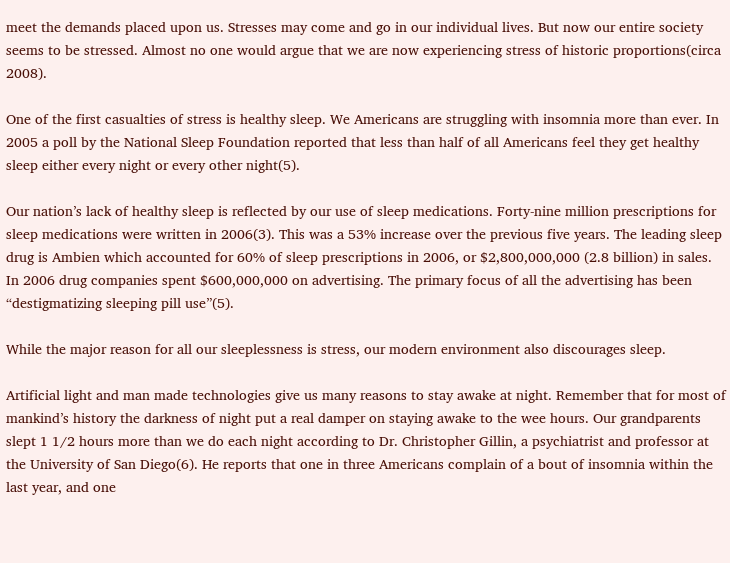meet the demands placed upon us. Stresses may come and go in our individual lives. But now our entire society seems to be stressed. Almost no one would argue that we are now experiencing stress of historic proportions(circa 2008).

One of the first casualties of stress is healthy sleep. We Americans are struggling with insomnia more than ever. In 2005 a poll by the National Sleep Foundation reported that less than half of all Americans feel they get healthy sleep either every night or every other night(5).

Our nation’s lack of healthy sleep is reflected by our use of sleep medications. Forty-nine million prescriptions for sleep medications were written in 2006(3). This was a 53% increase over the previous five years. The leading sleep drug is Ambien which accounted for 60% of sleep prescriptions in 2006, or $2,800,000,000 (2.8 billion) in sales. In 2006 drug companies spent $600,000,000 on advertising. The primary focus of all the advertising has been “destigmatizing sleeping pill use”(5).

While the major reason for all our sleeplessness is stress, our modern environment also discourages sleep.

Artificial light and man made technologies give us many reasons to stay awake at night. Remember that for most of mankind’s history the darkness of night put a real damper on staying awake to the wee hours. Our grandparents slept 1 1/2 hours more than we do each night according to Dr. Christopher Gillin, a psychiatrist and professor at the University of San Diego(6). He reports that one in three Americans complain of a bout of insomnia within the last year, and one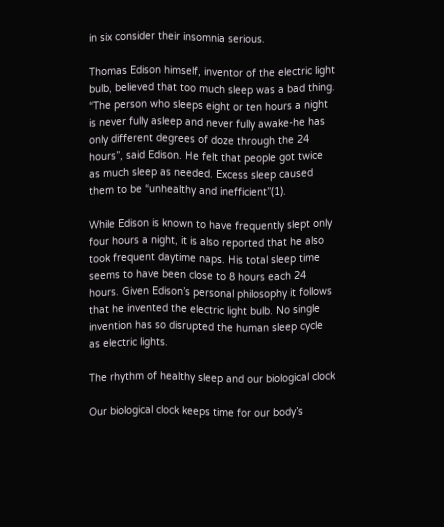in six consider their insomnia serious.

Thomas Edison himself, inventor of the electric light bulb, believed that too much sleep was a bad thing. “The person who sleeps eight or ten hours a night is never fully asleep and never fully awake-he has only different degrees of doze through the 24 hours”, said Edison. He felt that people got twice as much sleep as needed. Excess sleep caused them to be “unhealthy and inefficient”(1).

While Edison is known to have frequently slept only four hours a night, it is also reported that he also took frequent daytime naps. His total sleep time seems to have been close to 8 hours each 24 hours. Given Edison’s personal philosophy it follows that he invented the electric light bulb. No single invention has so disrupted the human sleep cycle as electric lights.

The rhythm of healthy sleep and our biological clock

Our biological clock keeps time for our body’s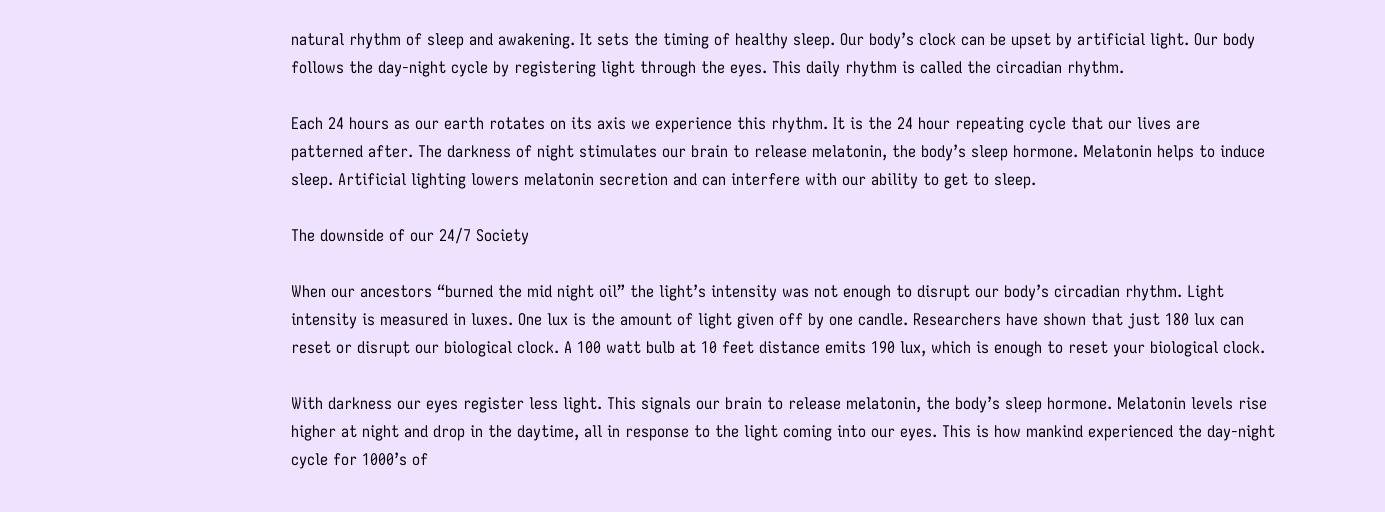natural rhythm of sleep and awakening. It sets the timing of healthy sleep. Our body’s clock can be upset by artificial light. Our body follows the day-night cycle by registering light through the eyes. This daily rhythm is called the circadian rhythm.

Each 24 hours as our earth rotates on its axis we experience this rhythm. It is the 24 hour repeating cycle that our lives are patterned after. The darkness of night stimulates our brain to release melatonin, the body’s sleep hormone. Melatonin helps to induce sleep. Artificial lighting lowers melatonin secretion and can interfere with our ability to get to sleep.

The downside of our 24/7 Society

When our ancestors “burned the mid night oil” the light’s intensity was not enough to disrupt our body’s circadian rhythm. Light intensity is measured in luxes. One lux is the amount of light given off by one candle. Researchers have shown that just 180 lux can reset or disrupt our biological clock. A 100 watt bulb at 10 feet distance emits 190 lux, which is enough to reset your biological clock.

With darkness our eyes register less light. This signals our brain to release melatonin, the body’s sleep hormone. Melatonin levels rise higher at night and drop in the daytime, all in response to the light coming into our eyes. This is how mankind experienced the day-night cycle for 1000’s of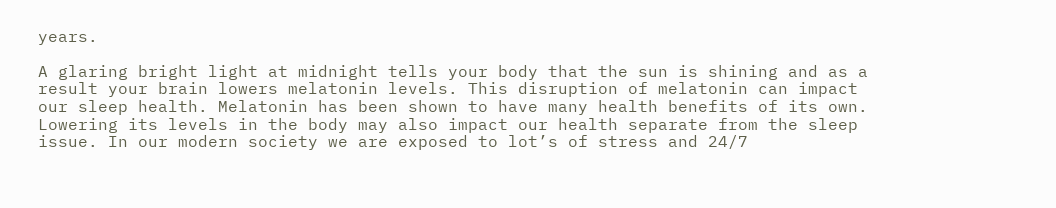years.

A glaring bright light at midnight tells your body that the sun is shining and as a result your brain lowers melatonin levels. This disruption of melatonin can impact our sleep health. Melatonin has been shown to have many health benefits of its own. Lowering its levels in the body may also impact our health separate from the sleep issue. In our modern society we are exposed to lot’s of stress and 24/7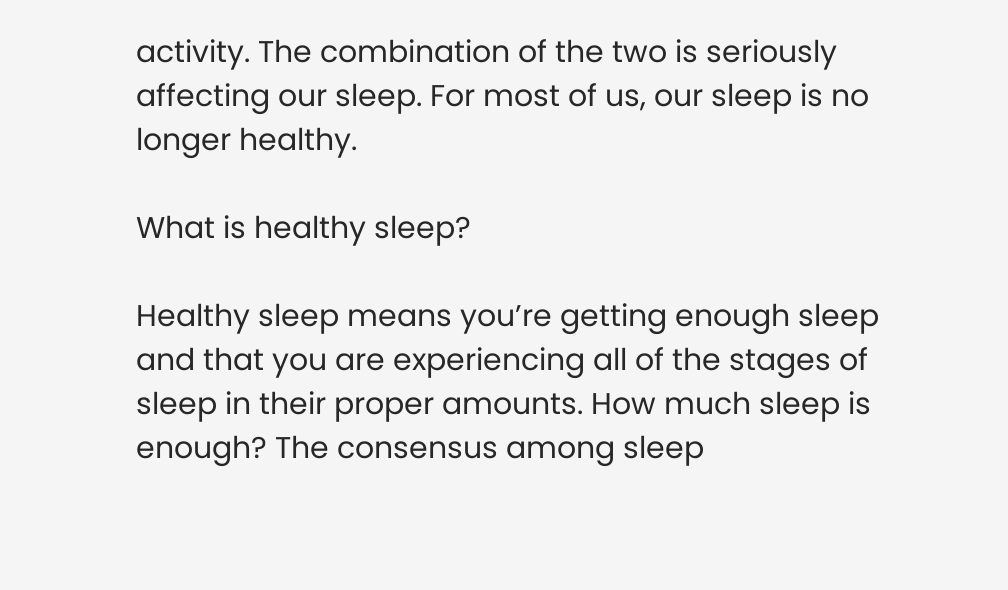activity. The combination of the two is seriously affecting our sleep. For most of us, our sleep is no longer healthy.

What is healthy sleep?

Healthy sleep means you’re getting enough sleep and that you are experiencing all of the stages of sleep in their proper amounts. How much sleep is enough? The consensus among sleep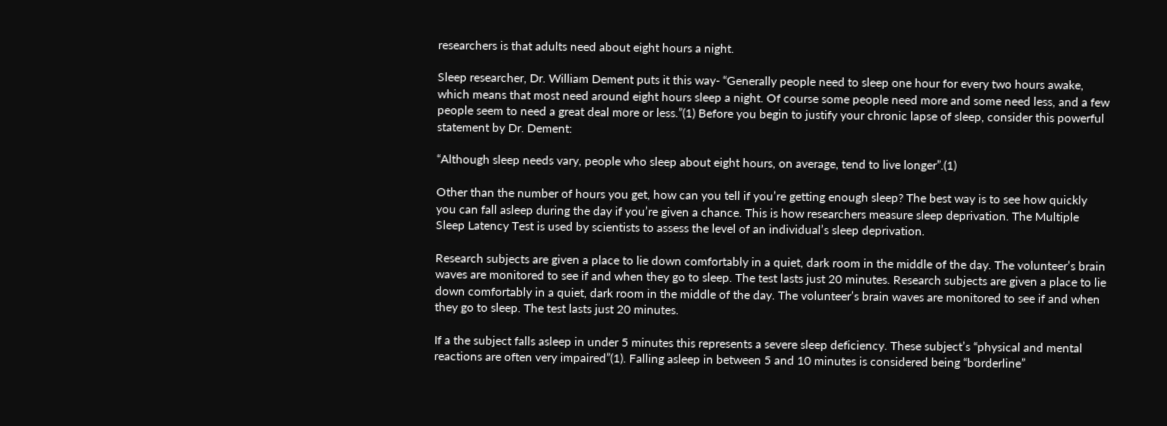researchers is that adults need about eight hours a night.

Sleep researcher, Dr. William Dement puts it this way- “Generally people need to sleep one hour for every two hours awake, which means that most need around eight hours sleep a night. Of course some people need more and some need less, and a few people seem to need a great deal more or less.”(1) Before you begin to justify your chronic lapse of sleep, consider this powerful statement by Dr. Dement:

“Although sleep needs vary, people who sleep about eight hours, on average, tend to live longer”.(1)

Other than the number of hours you get, how can you tell if you’re getting enough sleep? The best way is to see how quickly you can fall asleep during the day if you’re given a chance. This is how researchers measure sleep deprivation. The Multiple Sleep Latency Test is used by scientists to assess the level of an individual’s sleep deprivation.

Research subjects are given a place to lie down comfortably in a quiet, dark room in the middle of the day. The volunteer’s brain waves are monitored to see if and when they go to sleep. The test lasts just 20 minutes. Research subjects are given a place to lie down comfortably in a quiet, dark room in the middle of the day. The volunteer’s brain waves are monitored to see if and when they go to sleep. The test lasts just 20 minutes.

If a the subject falls asleep in under 5 minutes this represents a severe sleep deficiency. These subject’s “physical and mental reactions are often very impaired”(1). Falling asleep in between 5 and 10 minutes is considered being “borderline”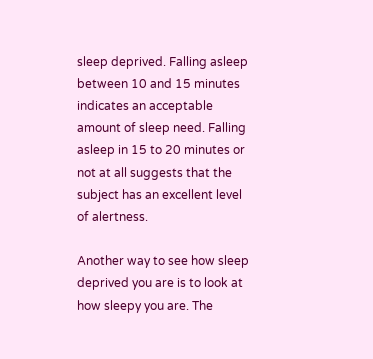sleep deprived. Falling asleep between 10 and 15 minutes indicates an acceptable amount of sleep need. Falling asleep in 15 to 20 minutes or not at all suggests that the subject has an excellent level of alertness.

Another way to see how sleep deprived you are is to look at how sleepy you are. The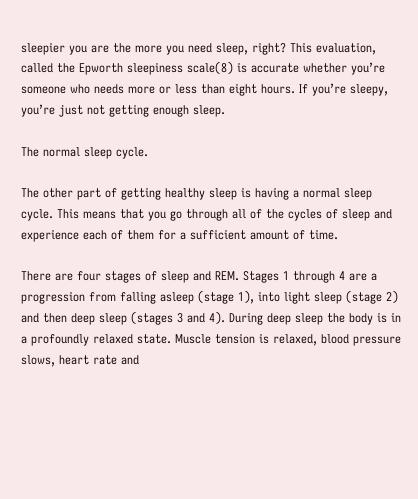sleepier you are the more you need sleep, right? This evaluation, called the Epworth sleepiness scale(8) is accurate whether you’re someone who needs more or less than eight hours. If you’re sleepy, you’re just not getting enough sleep.

The normal sleep cycle.

The other part of getting healthy sleep is having a normal sleep cycle. This means that you go through all of the cycles of sleep and experience each of them for a sufficient amount of time.

There are four stages of sleep and REM. Stages 1 through 4 are a progression from falling asleep (stage 1), into light sleep (stage 2) and then deep sleep (stages 3 and 4). During deep sleep the body is in a profoundly relaxed state. Muscle tension is relaxed, blood pressure slows, heart rate and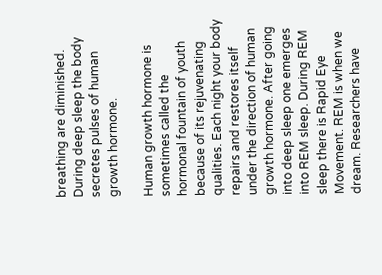breathing are diminished. During deep sleep the body secretes pulses of human growth hormone.

Human growth hormone is sometimes called the hormonal fountain of youth because of its rejuvenating qualities. Each night your body repairs and restores itself under the direction of human growth hormone. After going into deep sleep one emerges into REM sleep. During REM sleep there is Rapid Eye Movement. REM is when we dream. Researchers have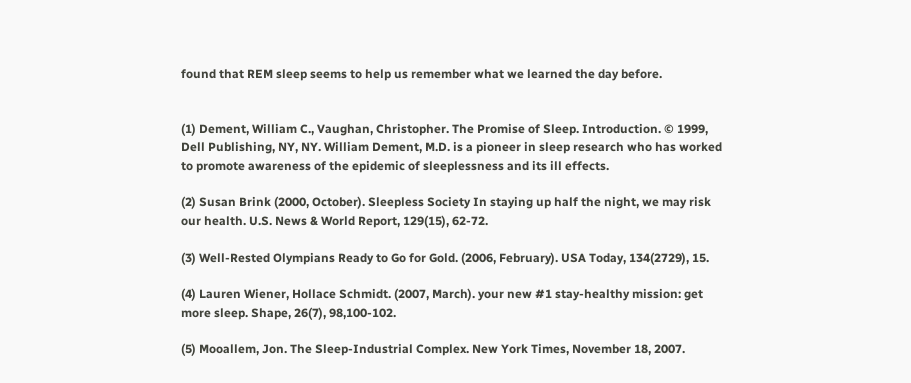found that REM sleep seems to help us remember what we learned the day before.


(1) Dement, William C., Vaughan, Christopher. The Promise of Sleep. Introduction. © 1999, Dell Publishing, NY, NY. William Dement, M.D. is a pioneer in sleep research who has worked to promote awareness of the epidemic of sleeplessness and its ill effects.

(2) Susan Brink (2000, October). Sleepless Society In staying up half the night, we may risk our health. U.S. News & World Report, 129(15), 62-72.

(3) Well-Rested Olympians Ready to Go for Gold. (2006, February). USA Today, 134(2729), 15.

(4) Lauren Wiener, Hollace Schmidt. (2007, March). your new #1 stay-healthy mission: get more sleep. Shape, 26(7), 98,100-102.

(5) Mooallem, Jon. The Sleep-Industrial Complex. New York Times, November 18, 2007.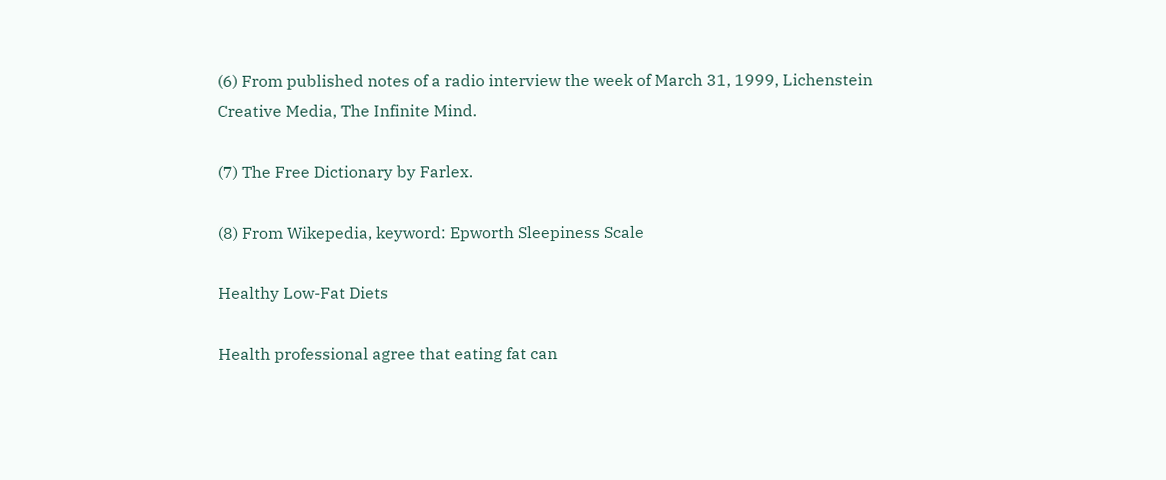(6) From published notes of a radio interview the week of March 31, 1999, Lichenstein Creative Media, The Infinite Mind.

(7) The Free Dictionary by Farlex.

(8) From Wikepedia, keyword: Epworth Sleepiness Scale

Healthy Low-Fat Diets

Health professional agree that eating fat can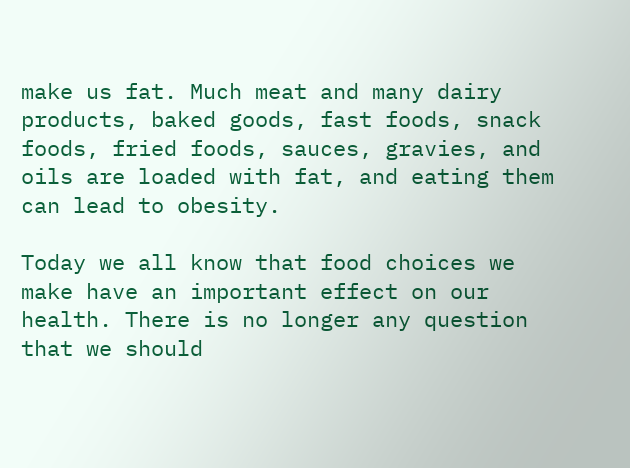make us fat. Much meat and many dairy products, baked goods, fast foods, snack foods, fried foods, sauces, gravies, and oils are loaded with fat, and eating them can lead to obesity.

Today we all know that food choices we make have an important effect on our health. There is no longer any question that we should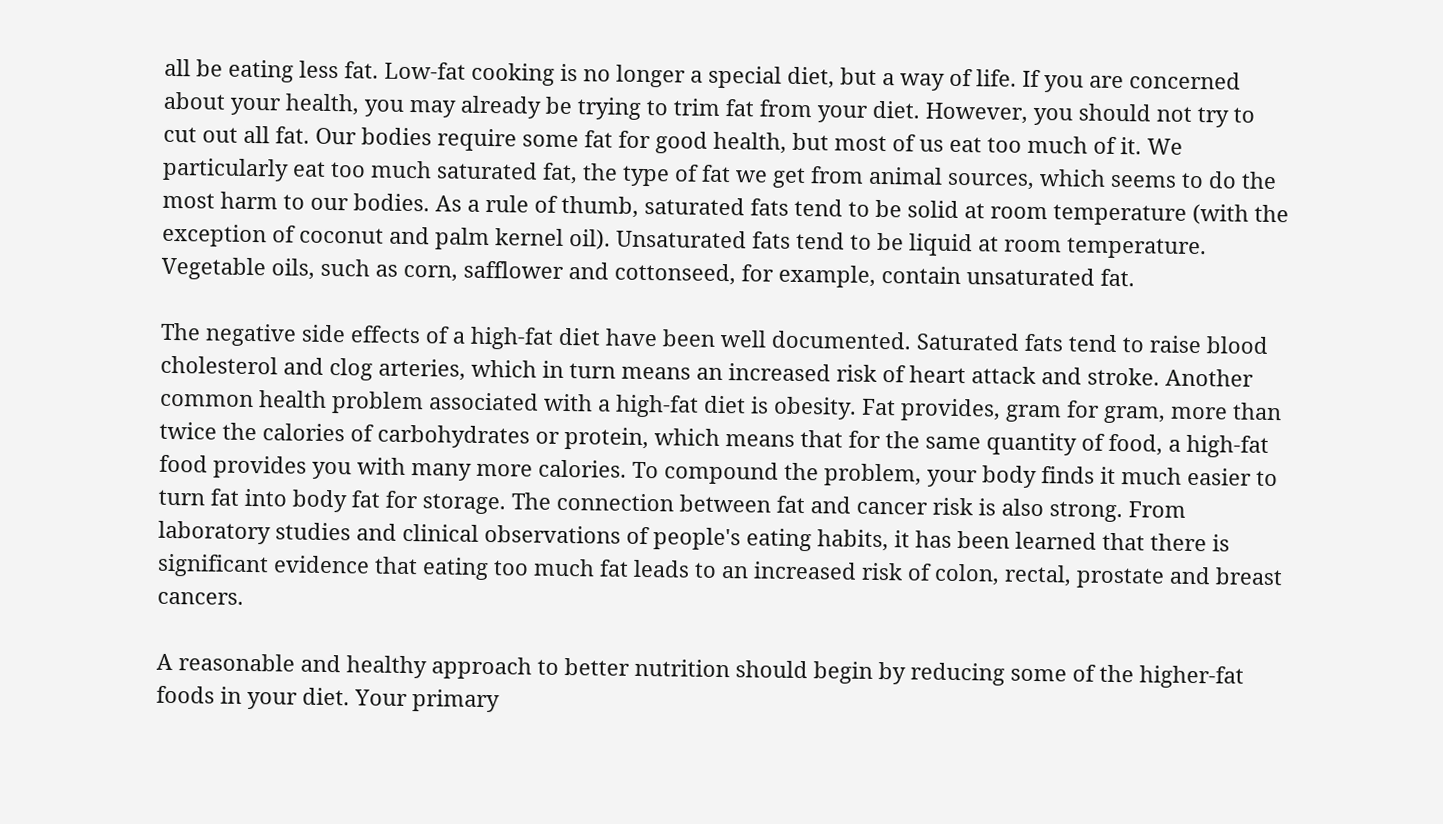all be eating less fat. Low-fat cooking is no longer a special diet, but a way of life. If you are concerned about your health, you may already be trying to trim fat from your diet. However, you should not try to cut out all fat. Our bodies require some fat for good health, but most of us eat too much of it. We particularly eat too much saturated fat, the type of fat we get from animal sources, which seems to do the most harm to our bodies. As a rule of thumb, saturated fats tend to be solid at room temperature (with the exception of coconut and palm kernel oil). Unsaturated fats tend to be liquid at room temperature. Vegetable oils, such as corn, safflower and cottonseed, for example, contain unsaturated fat.

The negative side effects of a high-fat diet have been well documented. Saturated fats tend to raise blood cholesterol and clog arteries, which in turn means an increased risk of heart attack and stroke. Another common health problem associated with a high-fat diet is obesity. Fat provides, gram for gram, more than twice the calories of carbohydrates or protein, which means that for the same quantity of food, a high-fat food provides you with many more calories. To compound the problem, your body finds it much easier to turn fat into body fat for storage. The connection between fat and cancer risk is also strong. From laboratory studies and clinical observations of people's eating habits, it has been learned that there is significant evidence that eating too much fat leads to an increased risk of colon, rectal, prostate and breast cancers.

A reasonable and healthy approach to better nutrition should begin by reducing some of the higher-fat foods in your diet. Your primary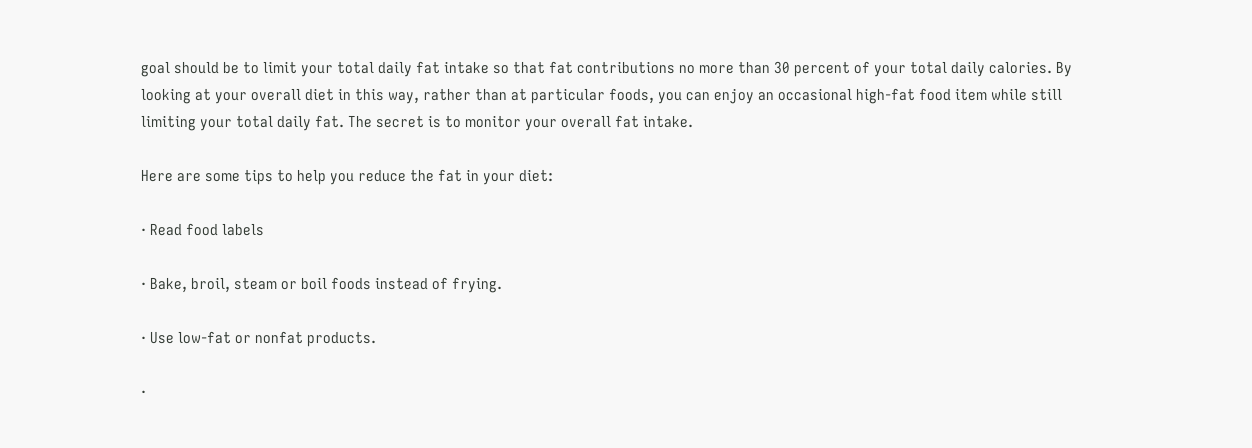goal should be to limit your total daily fat intake so that fat contributions no more than 30 percent of your total daily calories. By looking at your overall diet in this way, rather than at particular foods, you can enjoy an occasional high-fat food item while still limiting your total daily fat. The secret is to monitor your overall fat intake.

Here are some tips to help you reduce the fat in your diet:

· Read food labels

· Bake, broil, steam or boil foods instead of frying.

· Use low-fat or nonfat products.

·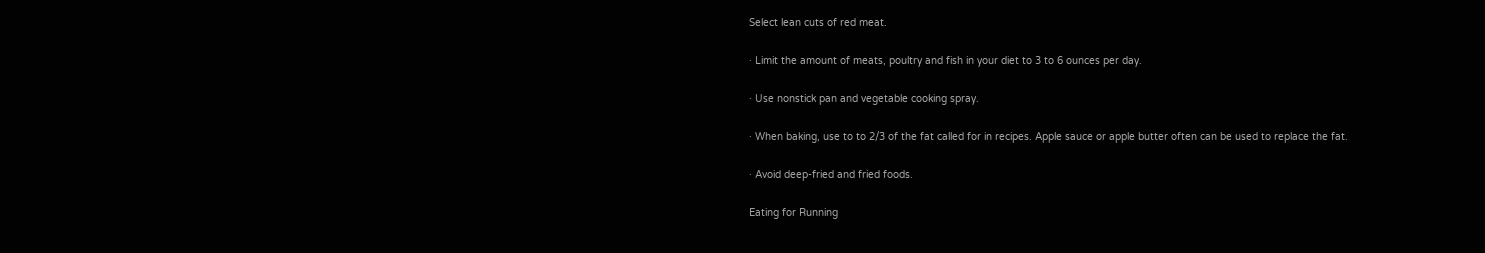Select lean cuts of red meat.

· Limit the amount of meats, poultry and fish in your diet to 3 to 6 ounces per day.

· Use nonstick pan and vegetable cooking spray.

· When baking, use to to 2/3 of the fat called for in recipes. Apple sauce or apple butter often can be used to replace the fat.

· Avoid deep-fried and fried foods.

Eating for Running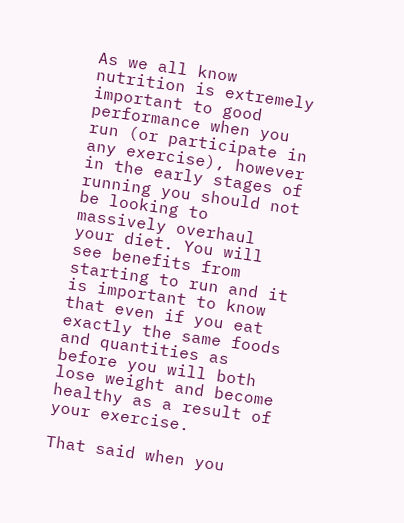As we all know nutrition is extremely important to good performance when you run (or participate in any exercise), however in the early stages of running you should not be looking to massively overhaul your diet. You will see benefits from starting to run and it is important to know that even if you eat exactly the same foods and quantities as before you will both lose weight and become healthy as a result of your exercise.

That said when you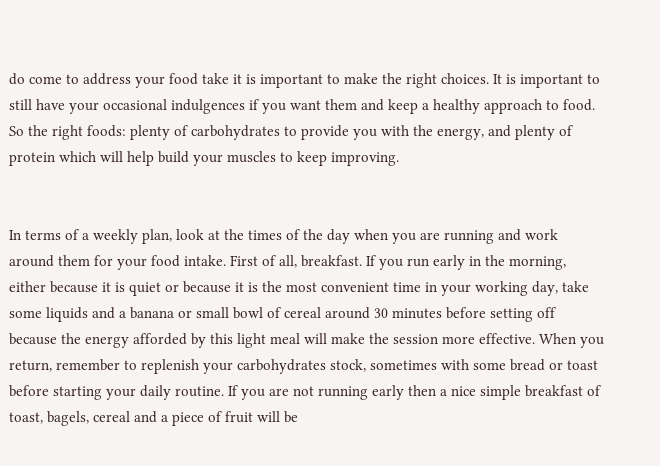do come to address your food take it is important to make the right choices. It is important to still have your occasional indulgences if you want them and keep a healthy approach to food. So the right foods: plenty of carbohydrates to provide you with the energy, and plenty of protein which will help build your muscles to keep improving.


In terms of a weekly plan, look at the times of the day when you are running and work around them for your food intake. First of all, breakfast. If you run early in the morning, either because it is quiet or because it is the most convenient time in your working day, take some liquids and a banana or small bowl of cereal around 30 minutes before setting off because the energy afforded by this light meal will make the session more effective. When you return, remember to replenish your carbohydrates stock, sometimes with some bread or toast before starting your daily routine. If you are not running early then a nice simple breakfast of toast, bagels, cereal and a piece of fruit will be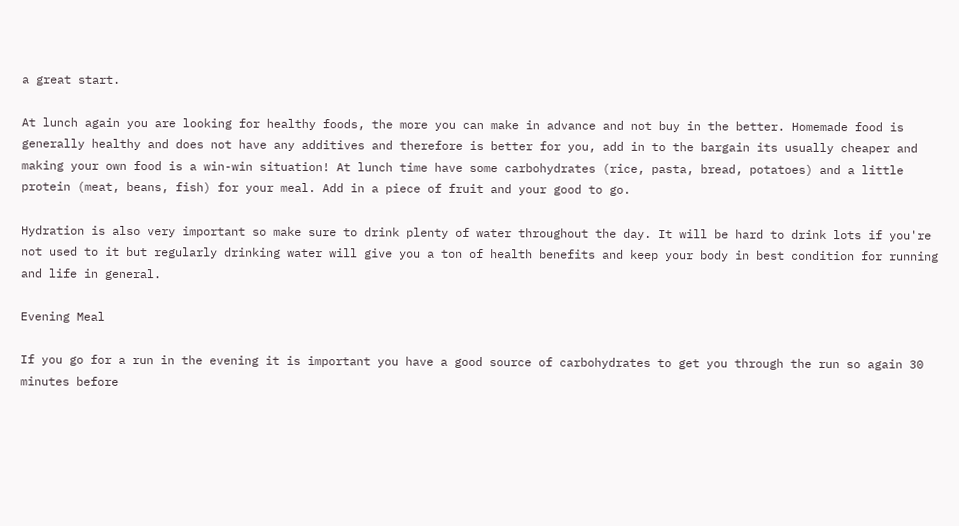a great start.

At lunch again you are looking for healthy foods, the more you can make in advance and not buy in the better. Homemade food is generally healthy and does not have any additives and therefore is better for you, add in to the bargain its usually cheaper and making your own food is a win-win situation! At lunch time have some carbohydrates (rice, pasta, bread, potatoes) and a little protein (meat, beans, fish) for your meal. Add in a piece of fruit and your good to go.

Hydration is also very important so make sure to drink plenty of water throughout the day. It will be hard to drink lots if you're not used to it but regularly drinking water will give you a ton of health benefits and keep your body in best condition for running and life in general.

Evening Meal

If you go for a run in the evening it is important you have a good source of carbohydrates to get you through the run so again 30 minutes before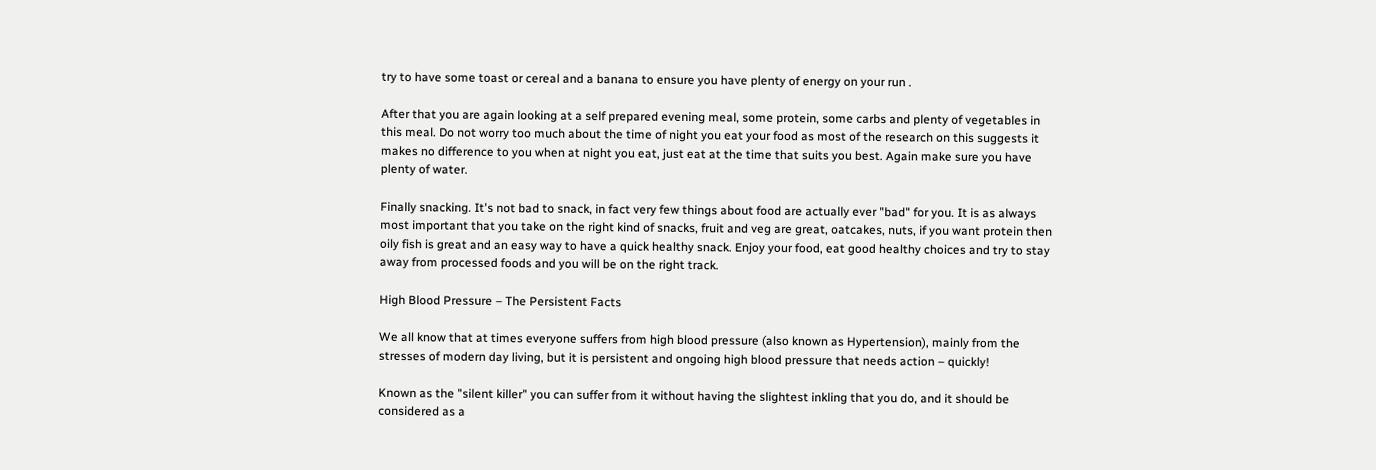try to have some toast or cereal and a banana to ensure you have plenty of energy on your run .

After that you are again looking at a self prepared evening meal, some protein, some carbs and plenty of vegetables in this meal. Do not worry too much about the time of night you eat your food as most of the research on this suggests it makes no difference to you when at night you eat, just eat at the time that suits you best. Again make sure you have plenty of water.

Finally snacking. It's not bad to snack, in fact very few things about food are actually ever "bad" for you. It is as always most important that you take on the right kind of snacks, fruit and veg are great, oatcakes, nuts, if you want protein then oily fish is great and an easy way to have a quick healthy snack. Enjoy your food, eat good healthy choices and try to stay away from processed foods and you will be on the right track.

High Blood Pressure – The Persistent Facts

We all know that at times everyone suffers from high blood pressure (also known as Hypertension), mainly from the stresses of modern day living, but it is persistent and ongoing high blood pressure that needs action – quickly!

Known as the "silent killer" you can suffer from it without having the slightest inkling that you do, and it should be considered as a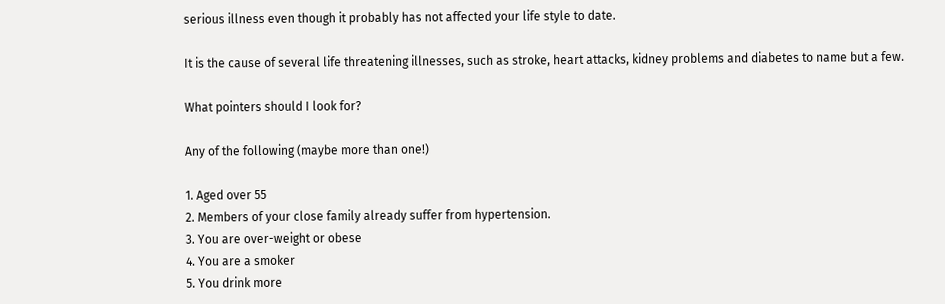serious illness even though it probably has not affected your life style to date.

It is the cause of several life threatening illnesses, such as stroke, heart attacks, kidney problems and diabetes to name but a few.

What pointers should I look for?

Any of the following (maybe more than one!)

1. Aged over 55
2. Members of your close family already suffer from hypertension.
3. You are over-weight or obese
4. You are a smoker
5. You drink more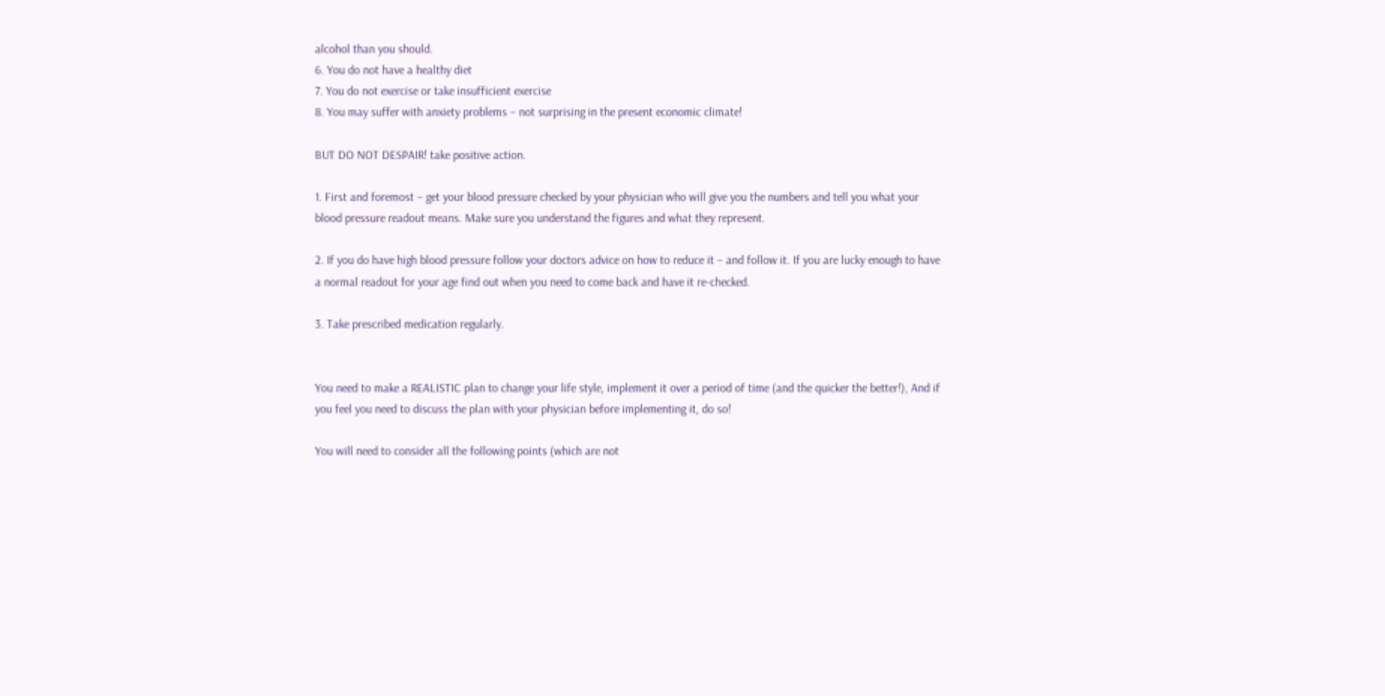alcohol than you should.
6. You do not have a healthy diet
7. You do not exercise or take insufficient exercise
8. You may suffer with anxiety problems – not surprising in the present economic climate!

BUT DO NOT DESPAIR! take positive action.

1. First and foremost – get your blood pressure checked by your physician who will give you the numbers and tell you what your blood pressure readout means. Make sure you understand the figures and what they represent.

2. If you do have high blood pressure follow your doctors advice on how to reduce it – and follow it. If you are lucky enough to have a normal readout for your age find out when you need to come back and have it re-checked.

3. Take prescribed medication regularly.


You need to make a REALISTIC plan to change your life style, implement it over a period of time (and the quicker the better!), And if you feel you need to discuss the plan with your physician before implementing it, do so!

You will need to consider all the following points (which are not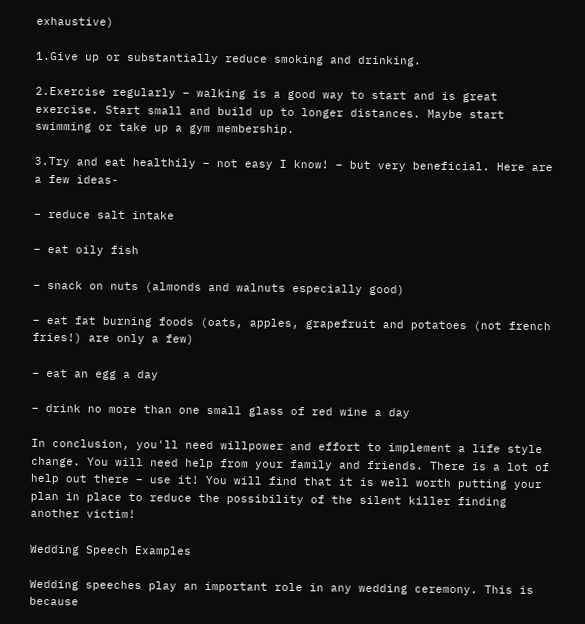exhaustive)

1.Give up or substantially reduce smoking and drinking.

2.Exercise regularly – walking is a good way to start and is great exercise. Start small and build up to longer distances. Maybe start swimming or take up a gym membership.

3.Try and eat healthily – not easy I know! – but very beneficial. Here are a few ideas-

– reduce salt intake

– eat oily fish

– snack on nuts (almonds and walnuts especially good)

– eat fat burning foods (oats, apples, grapefruit and potatoes (not french fries!) are only a few)

– eat an egg a day

– drink no more than one small glass of red wine a day

In conclusion, you'll need willpower and effort to implement a life style change. You will need help from your family and friends. There is a lot of help out there – use it! You will find that it is well worth putting your plan in place to reduce the possibility of the silent killer finding another victim!

Wedding Speech Examples

Wedding speeches play an important role in any wedding ceremony. This is because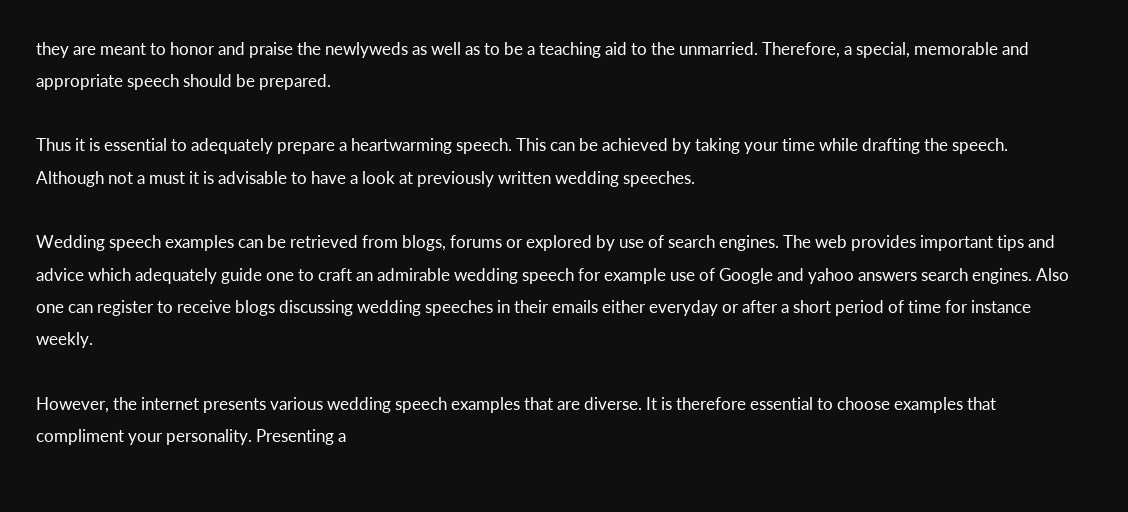they are meant to honor and praise the newlyweds as well as to be a teaching aid to the unmarried. Therefore, a special, memorable and appropriate speech should be prepared.

Thus it is essential to adequately prepare a heartwarming speech. This can be achieved by taking your time while drafting the speech. Although not a must it is advisable to have a look at previously written wedding speeches.

Wedding speech examples can be retrieved from blogs, forums or explored by use of search engines. The web provides important tips and advice which adequately guide one to craft an admirable wedding speech for example use of Google and yahoo answers search engines. Also one can register to receive blogs discussing wedding speeches in their emails either everyday or after a short period of time for instance weekly.

However, the internet presents various wedding speech examples that are diverse. It is therefore essential to choose examples that compliment your personality. Presenting a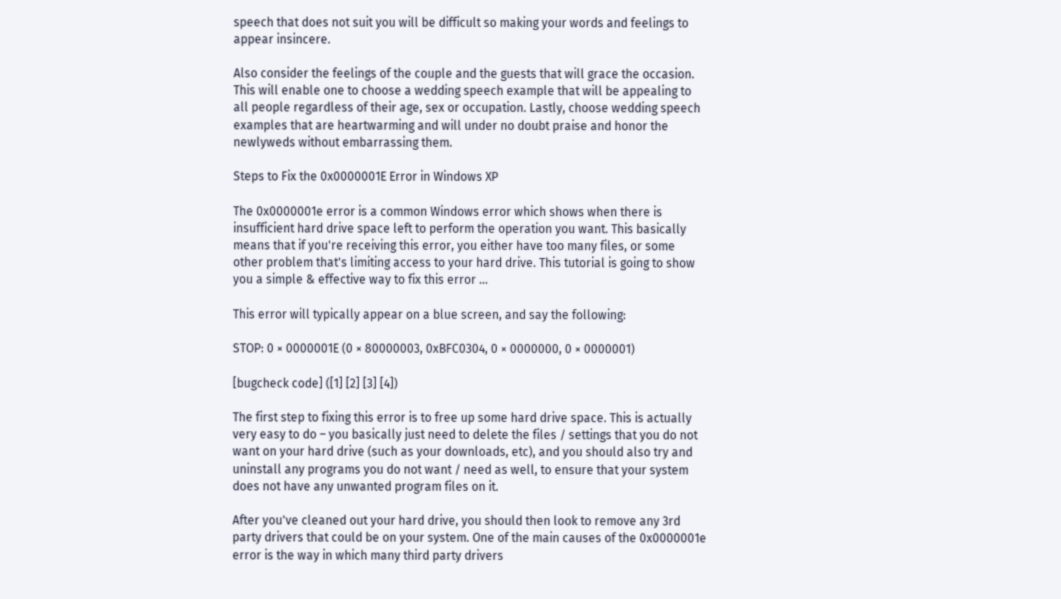speech that does not suit you will be difficult so making your words and feelings to appear insincere.

Also consider the feelings of the couple and the guests that will grace the occasion. This will enable one to choose a wedding speech example that will be appealing to all people regardless of their age, sex or occupation. Lastly, choose wedding speech examples that are heartwarming and will under no doubt praise and honor the newlyweds without embarrassing them.

Steps to Fix the 0x0000001E Error in Windows XP

The 0x0000001e error is a common Windows error which shows when there is insufficient hard drive space left to perform the operation you want. This basically means that if you're receiving this error, you either have too many files, or some other problem that's limiting access to your hard drive. This tutorial is going to show you a simple & effective way to fix this error …

This error will typically appear on a blue screen, and say the following:

STOP: 0 × 0000001E (0 × 80000003, 0xBFC0304, 0 × 0000000, 0 × 0000001)

[bugcheck code] ([1] [2] [3] [4])

The first step to fixing this error is to free up some hard drive space. This is actually very easy to do – you basically just need to delete the files / settings that you do not want on your hard drive (such as your downloads, etc), and you should also try and uninstall any programs you do not want / need as well, to ensure that your system does not have any unwanted program files on it.

After you've cleaned out your hard drive, you should then look to remove any 3rd party drivers that could be on your system. One of the main causes of the 0x0000001e error is the way in which many third party drivers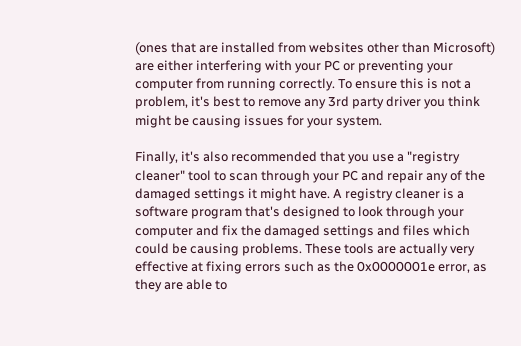(ones that are installed from websites other than Microsoft) are either interfering with your PC or preventing your computer from running correctly. To ensure this is not a problem, it's best to remove any 3rd party driver you think might be causing issues for your system.

Finally, it's also recommended that you use a "registry cleaner" tool to scan through your PC and repair any of the damaged settings it might have. A registry cleaner is a software program that's designed to look through your computer and fix the damaged settings and files which could be causing problems. These tools are actually very effective at fixing errors such as the 0x0000001e error, as they are able to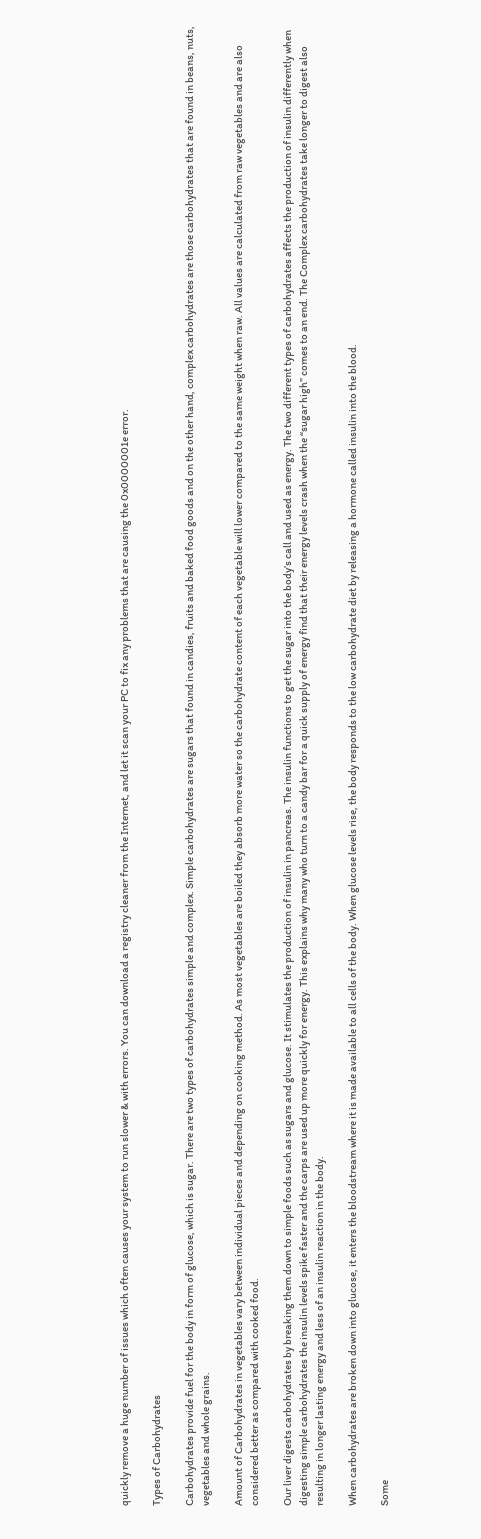quickly remove a huge number of issues which often causes your system to run slower & with errors. You can download a registry cleaner from the Internet, and let it scan your PC to fix any problems that are causing the 0x0000001e error.

Types of Carbohydrates

Carbohydrates provide fuel for the body in form of glucose, which is sugar. There are two types of carbohydrates simple and complex. Simple carbohydrates are sugars that found in candies, fruits and baked food goods and on the other hand, complex carbohydrates are those carbohydrates that are found in beans, nuts, vegetables and whole grains.

Amount of Carbohydrates in vegetables vary between individual pieces and depending on cooking method. As most vegetables are boiled they absorb more water so the carbohydrate content of each vegetable will lower compared to the same weight when raw. All values are calculated from raw vegetables and are also considered better as compared with cooked food.

Our liver digests carbohydrates by breaking them down to simple foods such as sugars and glucose. It stimulates the production of insulin in pancreas. The insulin functions to get the sugar into the body’s call and used as energy. The two different types of carbohydrates affects the production of insulin differently when digesting simple carbohydrates the insulin levels spike faster and the carps are used up more quickly for energy. This explains why many who turn to a candy bar for a quick supply of energy find that their energy levels crash when the “sugar high” comes to an end. The Complex carbohydrates take longer to digest also resulting in longer lasting energy and less of an insulin reaction in the body.

When carbohydrates are broken down into glucose, it enters the bloodstream where it is made available to all cells of the body. When glucose levels rise, the body responds to the low carbohydrate diet by releasing a hormone called insulin into the blood.

Some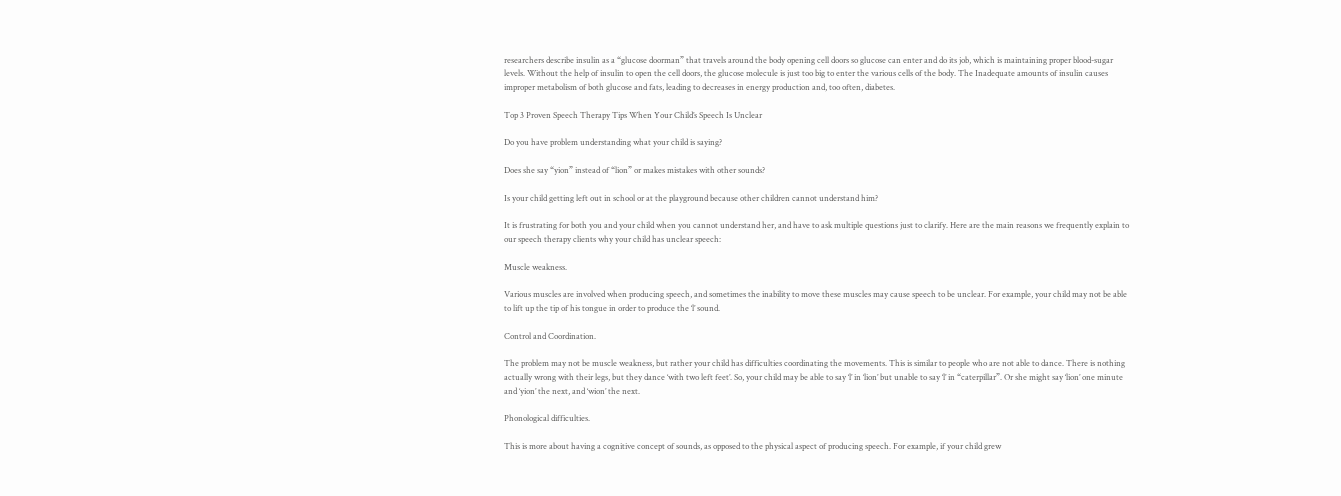researchers describe insulin as a “glucose doorman” that travels around the body opening cell doors so glucose can enter and do its job, which is maintaining proper blood-sugar levels. Without the help of insulin to open the cell doors, the glucose molecule is just too big to enter the various cells of the body. The Inadequate amounts of insulin causes improper metabolism of both glucose and fats, leading to decreases in energy production and, too often, diabetes.

Top 3 Proven Speech Therapy Tips When Your Child’s Speech Is Unclear

Do you have problem understanding what your child is saying?

Does she say “yion” instead of “lion” or makes mistakes with other sounds?

Is your child getting left out in school or at the playground because other children cannot understand him?

It is frustrating for both you and your child when you cannot understand her, and have to ask multiple questions just to clarify. Here are the main reasons we frequently explain to our speech therapy clients why your child has unclear speech:

Muscle weakness.

Various muscles are involved when producing speech, and sometimes the inability to move these muscles may cause speech to be unclear. For example, your child may not be able to lift up the tip of his tongue in order to produce the ‘l’ sound.

Control and Coordination.

The problem may not be muscle weakness, but rather your child has difficulties coordinating the movements. This is similar to people who are not able to dance. There is nothing actually wrong with their legs, but they dance ‘with two left feet’. So, your child may be able to say ‘l’ in ‘lion’ but unable to say ‘l’ in “caterpillar”. Or she might say ‘lion’ one minute and ‘yion’ the next, and ‘wion’ the next.

Phonological difficulties.

This is more about having a cognitive concept of sounds, as opposed to the physical aspect of producing speech. For example, if your child grew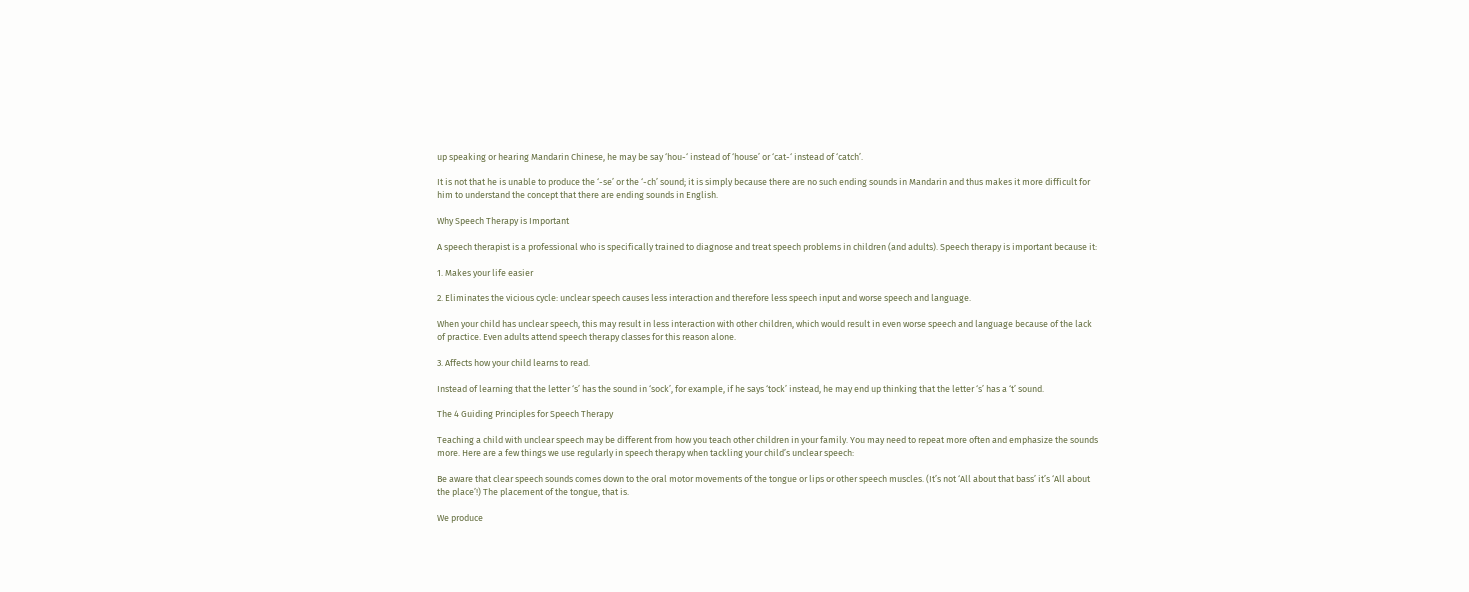up speaking or hearing Mandarin Chinese, he may be say ‘hou-‘ instead of ‘house’ or ‘cat-‘ instead of ‘catch’.

It is not that he is unable to produce the ‘-se’ or the ‘-ch’ sound; it is simply because there are no such ending sounds in Mandarin and thus makes it more difficult for him to understand the concept that there are ending sounds in English.

Why Speech Therapy is Important

A speech therapist is a professional who is specifically trained to diagnose and treat speech problems in children (and adults). Speech therapy is important because it:

1. Makes your life easier

2. Eliminates the vicious cycle: unclear speech causes less interaction and therefore less speech input and worse speech and language.

When your child has unclear speech, this may result in less interaction with other children, which would result in even worse speech and language because of the lack of practice. Even adults attend speech therapy classes for this reason alone.

3. Affects how your child learns to read.

Instead of learning that the letter ‘s’ has the sound in ‘sock’, for example, if he says ‘tock’ instead, he may end up thinking that the letter ‘s’ has a ‘t’ sound.

The 4 Guiding Principles for Speech Therapy

Teaching a child with unclear speech may be different from how you teach other children in your family. You may need to repeat more often and emphasize the sounds more. Here are a few things we use regularly in speech therapy when tackling your child’s unclear speech:

Be aware that clear speech sounds comes down to the oral motor movements of the tongue or lips or other speech muscles. (It’s not ‘All about that bass’ it’s ‘All about the place’!) The placement of the tongue, that is.

We produce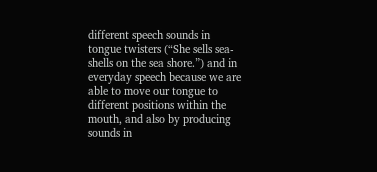different speech sounds in tongue twisters (“She sells sea-shells on the sea shore.”) and in everyday speech because we are able to move our tongue to different positions within the mouth, and also by producing sounds in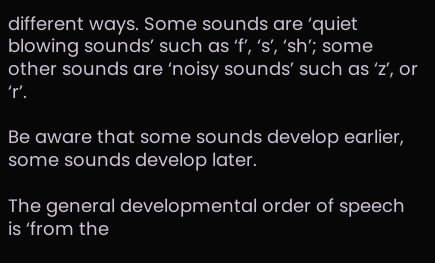different ways. Some sounds are ‘quiet blowing sounds’ such as ‘f’, ‘s’, ‘sh’; some other sounds are ‘noisy sounds’ such as ‘z’, or ‘r’.

Be aware that some sounds develop earlier, some sounds develop later.

The general developmental order of speech is ‘from the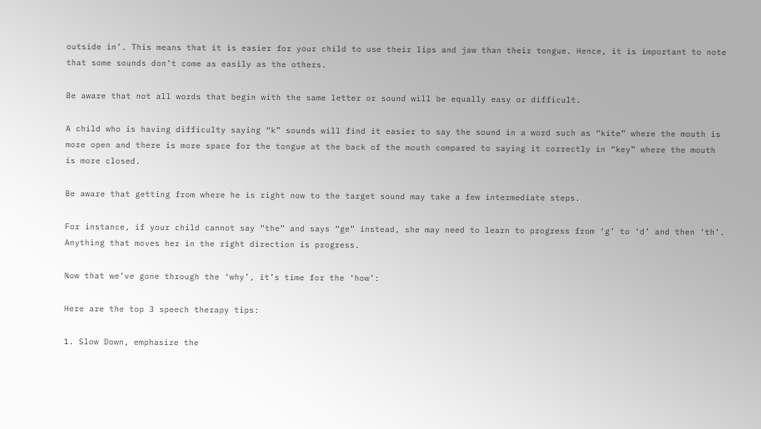outside in’. This means that it is easier for your child to use their lips and jaw than their tongue. Hence, it is important to note that some sounds don’t come as easily as the others.

Be aware that not all words that begin with the same letter or sound will be equally easy or difficult.

A child who is having difficulty saying “k” sounds will find it easier to say the sound in a word such as “kite” where the mouth is more open and there is more space for the tongue at the back of the mouth compared to saying it correctly in “key” where the mouth is more closed.

Be aware that getting from where he is right now to the target sound may take a few intermediate steps.

For instance, if your child cannot say “the” and says “ge” instead, she may need to learn to progress from ‘g’ to ‘d’ and then ‘th’. Anything that moves her in the right direction is progress.

Now that we’ve gone through the ‘why’, it’s time for the ‘how’:

Here are the top 3 speech therapy tips:

1. Slow Down, emphasize the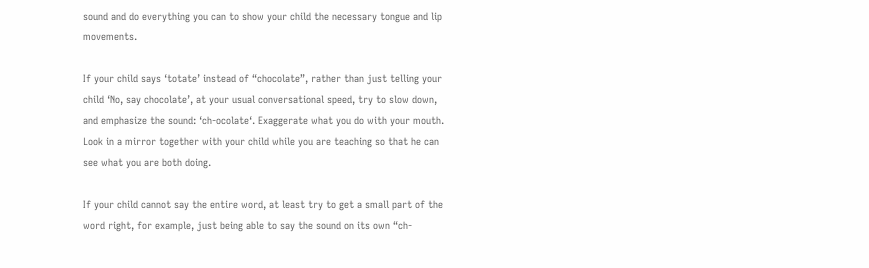sound and do everything you can to show your child the necessary tongue and lip movements.

If your child says ‘totate’ instead of “chocolate”, rather than just telling your child ‘No, say chocolate’, at your usual conversational speed, try to slow down, and emphasize the sound: ‘ch-ocolate‘. Exaggerate what you do with your mouth. Look in a mirror together with your child while you are teaching so that he can see what you are both doing.

If your child cannot say the entire word, at least try to get a small part of the word right, for example, just being able to say the sound on its own “ch-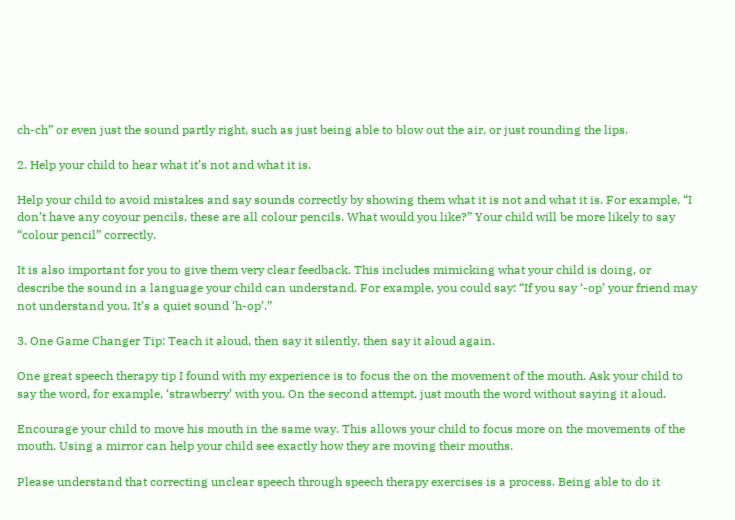ch-ch” or even just the sound partly right, such as just being able to blow out the air, or just rounding the lips.

2. Help your child to hear what it’s not and what it is.

Help your child to avoid mistakes and say sounds correctly by showing them what it is not and what it is. For example, “I don’t have any coyour pencils, these are all colour pencils. What would you like?” Your child will be more likely to say “colour pencil” correctly.

It is also important for you to give them very clear feedback. This includes mimicking what your child is doing, or describe the sound in a language your child can understand. For example, you could say: “If you say ‘-op’ your friend may not understand you. It’s a quiet sound ‘h-op’.”

3. One Game Changer Tip: Teach it aloud, then say it silently, then say it aloud again.

One great speech therapy tip I found with my experience is to focus the on the movement of the mouth. Ask your child to say the word, for example, ‘strawberry’ with you. On the second attempt, just mouth the word without saying it aloud.

Encourage your child to move his mouth in the same way. This allows your child to focus more on the movements of the mouth. Using a mirror can help your child see exactly how they are moving their mouths.

Please understand that correcting unclear speech through speech therapy exercises is a process. Being able to do it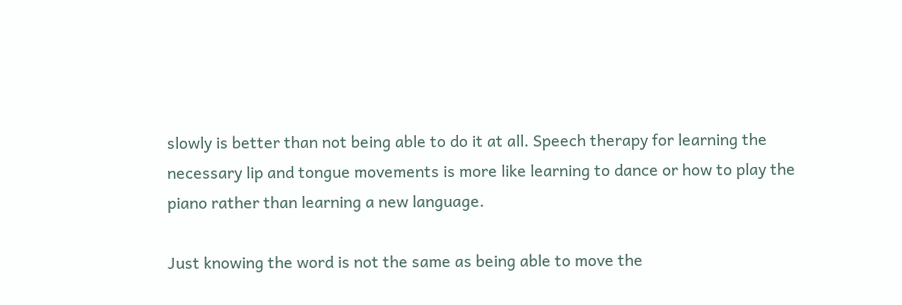slowly is better than not being able to do it at all. Speech therapy for learning the necessary lip and tongue movements is more like learning to dance or how to play the piano rather than learning a new language.

Just knowing the word is not the same as being able to move the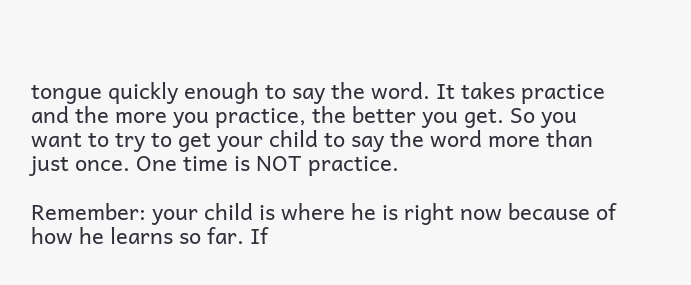tongue quickly enough to say the word. It takes practice and the more you practice, the better you get. So you want to try to get your child to say the word more than just once. One time is NOT practice.

Remember: your child is where he is right now because of how he learns so far. If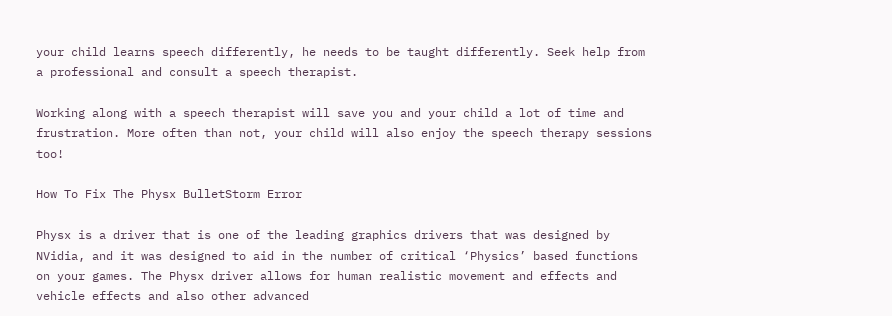your child learns speech differently, he needs to be taught differently. Seek help from a professional and consult a speech therapist.

Working along with a speech therapist will save you and your child a lot of time and frustration. More often than not, your child will also enjoy the speech therapy sessions too!

How To Fix The Physx BulletStorm Error

Physx is a driver that is one of the leading graphics drivers that was designed by NVidia, and it was designed to aid in the number of critical ‘Physics’ based functions on your games. The Physx driver allows for human realistic movement and effects and vehicle effects and also other advanced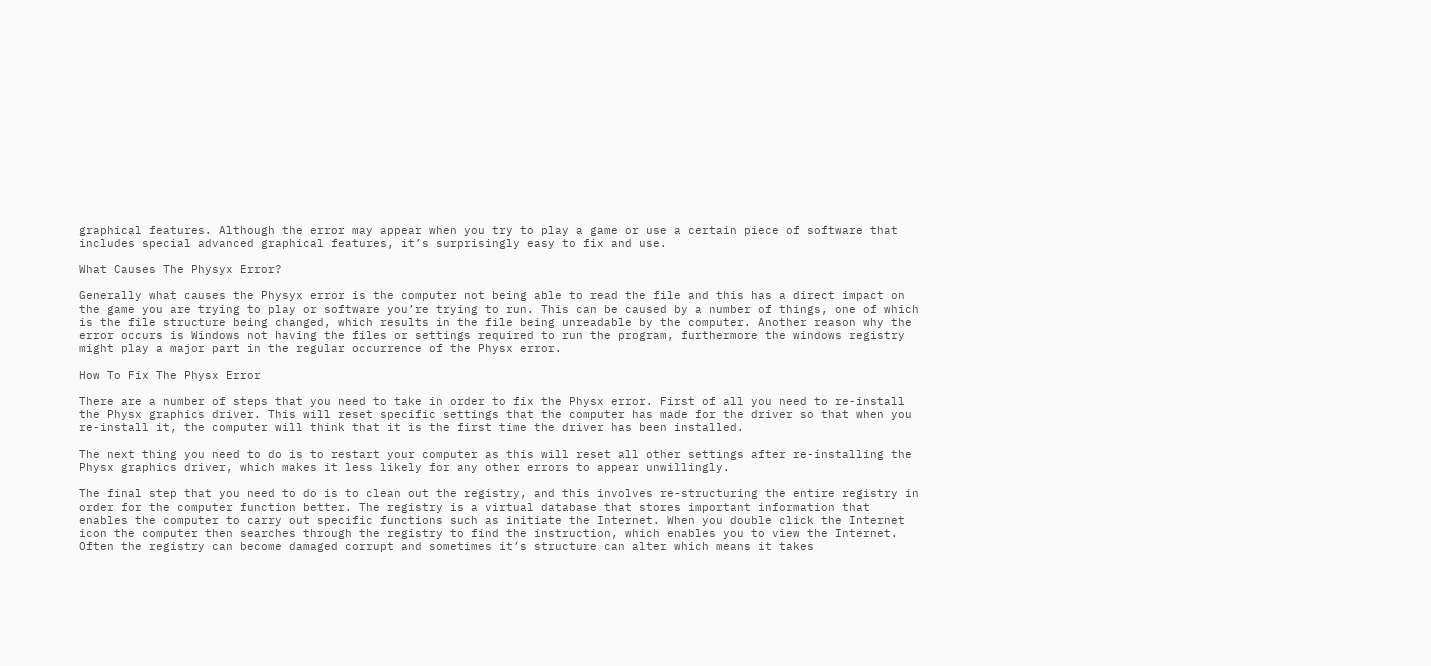graphical features. Although the error may appear when you try to play a game or use a certain piece of software that includes special advanced graphical features, it’s surprisingly easy to fix and use.

What Causes The Physyx Error?

Generally what causes the Physyx error is the computer not being able to read the file and this has a direct impact on the game you are trying to play or software you’re trying to run. This can be caused by a number of things, one of which is the file structure being changed, which results in the file being unreadable by the computer. Another reason why the error occurs is Windows not having the files or settings required to run the program, furthermore the windows registry might play a major part in the regular occurrence of the Physx error.

How To Fix The Physx Error

There are a number of steps that you need to take in order to fix the Physx error. First of all you need to re-install the Physx graphics driver. This will reset specific settings that the computer has made for the driver so that when you re-install it, the computer will think that it is the first time the driver has been installed.

The next thing you need to do is to restart your computer as this will reset all other settings after re-installing the Physx graphics driver, which makes it less likely for any other errors to appear unwillingly.

The final step that you need to do is to clean out the registry, and this involves re-structuring the entire registry in order for the computer function better. The registry is a virtual database that stores important information that enables the computer to carry out specific functions such as initiate the Internet. When you double click the Internet icon the computer then searches through the registry to find the instruction, which enables you to view the Internet. Often the registry can become damaged corrupt and sometimes it’s structure can alter which means it takes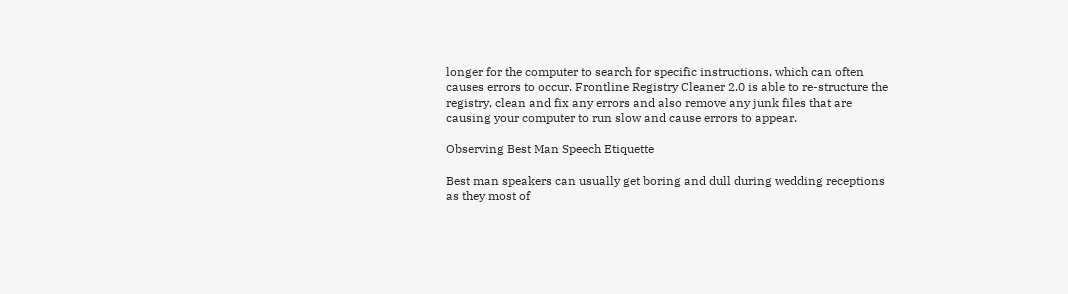longer for the computer to search for specific instructions, which can often causes errors to occur. Frontline Registry Cleaner 2.0 is able to re-structure the registry, clean and fix any errors and also remove any junk files that are causing your computer to run slow and cause errors to appear.

Observing Best Man Speech Etiquette

Best man speakers can usually get boring and dull during wedding receptions as they most of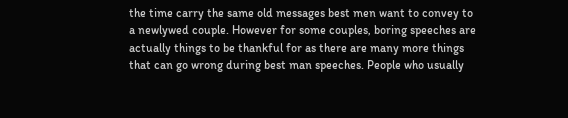the time carry the same old messages best men want to convey to a newlywed couple. However for some couples, boring speeches are actually things to be thankful for as there are many more things that can go wrong during best man speeches. People who usually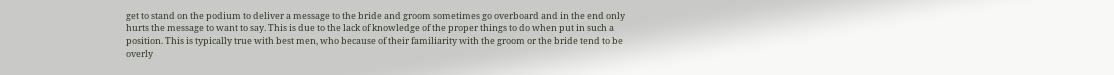get to stand on the podium to deliver a message to the bride and groom sometimes go overboard and in the end only hurts the message to want to say. This is due to the lack of knowledge of the proper things to do when put in such a position. This is typically true with best men, who because of their familiarity with the groom or the bride tend to be overly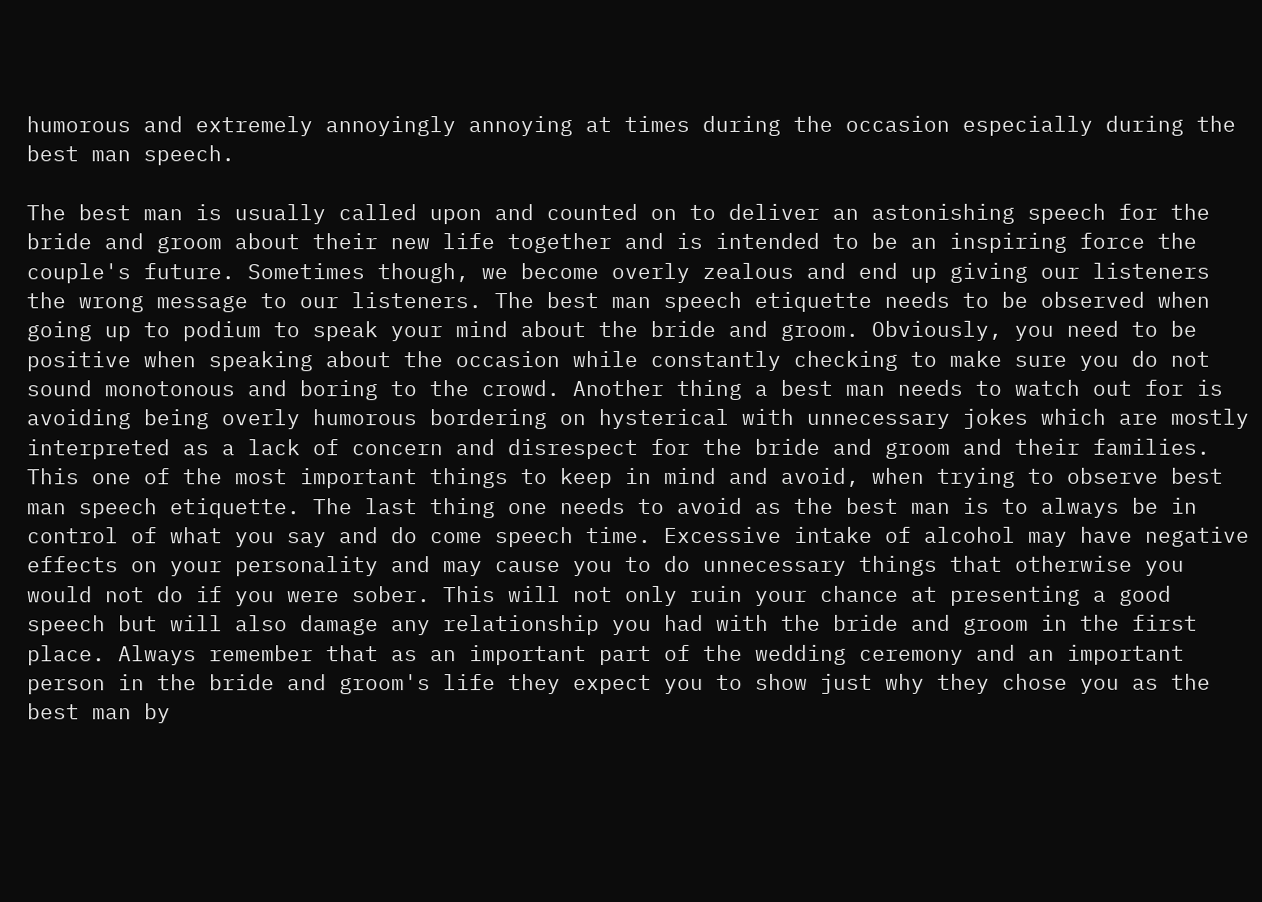humorous and extremely annoyingly annoying at times during the occasion especially during the best man speech.

The best man is usually called upon and counted on to deliver an astonishing speech for the bride and groom about their new life together and is intended to be an inspiring force the couple's future. Sometimes though, we become overly zealous and end up giving our listeners the wrong message to our listeners. The best man speech etiquette needs to be observed when going up to podium to speak your mind about the bride and groom. Obviously, you need to be positive when speaking about the occasion while constantly checking to make sure you do not sound monotonous and boring to the crowd. Another thing a best man needs to watch out for is avoiding being overly humorous bordering on hysterical with unnecessary jokes which are mostly interpreted as a lack of concern and disrespect for the bride and groom and their families. This one of the most important things to keep in mind and avoid, when trying to observe best man speech etiquette. The last thing one needs to avoid as the best man is to always be in control of what you say and do come speech time. Excessive intake of alcohol may have negative effects on your personality and may cause you to do unnecessary things that otherwise you would not do if you were sober. This will not only ruin your chance at presenting a good speech but will also damage any relationship you had with the bride and groom in the first place. Always remember that as an important part of the wedding ceremony and an important person in the bride and groom's life they expect you to show just why they chose you as the best man by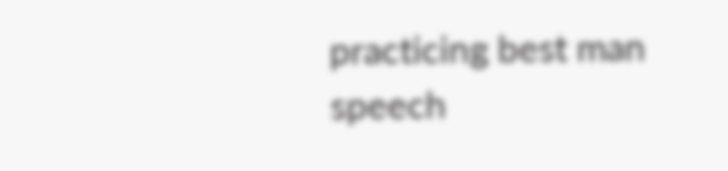practicing best man speech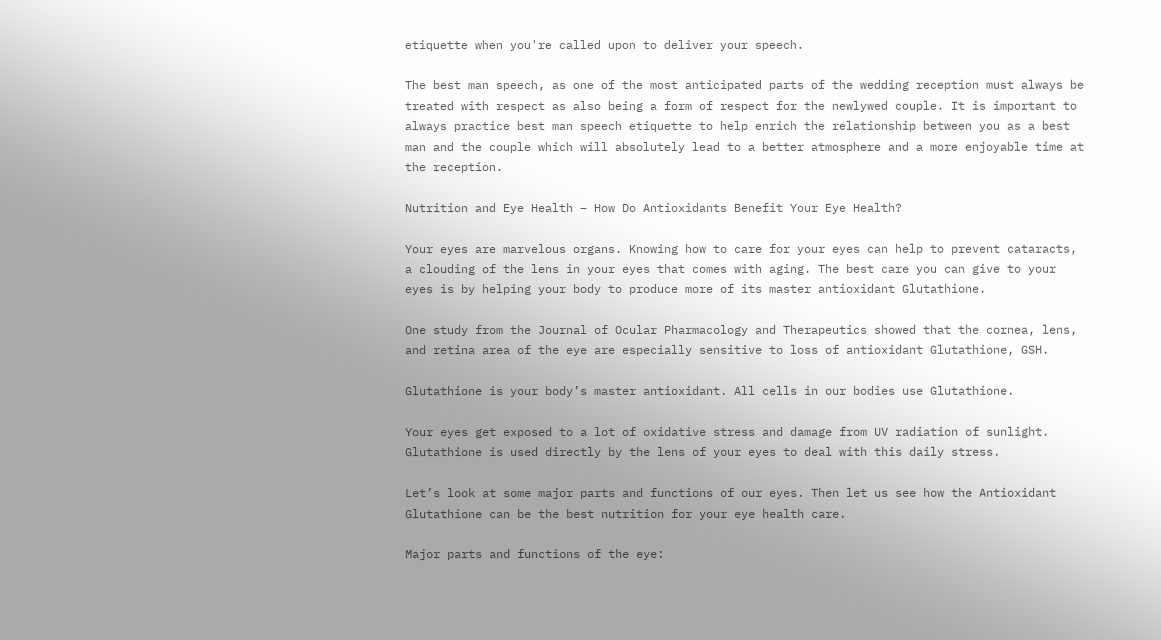etiquette when you're called upon to deliver your speech.

The best man speech, as one of the most anticipated parts of the wedding reception must always be treated with respect as also being a form of respect for the newlywed couple. It is important to always practice best man speech etiquette to help enrich the relationship between you as a best man and the couple which will absolutely lead to a better atmosphere and a more enjoyable time at the reception.

Nutrition and Eye Health – How Do Antioxidants Benefit Your Eye Health?

Your eyes are marvelous organs. Knowing how to care for your eyes can help to prevent cataracts, a clouding of the lens in your eyes that comes with aging. The best care you can give to your eyes is by helping your body to produce more of its master antioxidant Glutathione.

One study from the Journal of Ocular Pharmacology and Therapeutics showed that the cornea, lens, and retina area of the eye are especially sensitive to loss of antioxidant Glutathione, GSH.

Glutathione is your body’s master antioxidant. All cells in our bodies use Glutathione.

Your eyes get exposed to a lot of oxidative stress and damage from UV radiation of sunlight. Glutathione is used directly by the lens of your eyes to deal with this daily stress.

Let’s look at some major parts and functions of our eyes. Then let us see how the Antioxidant Glutathione can be the best nutrition for your eye health care.

Major parts and functions of the eye: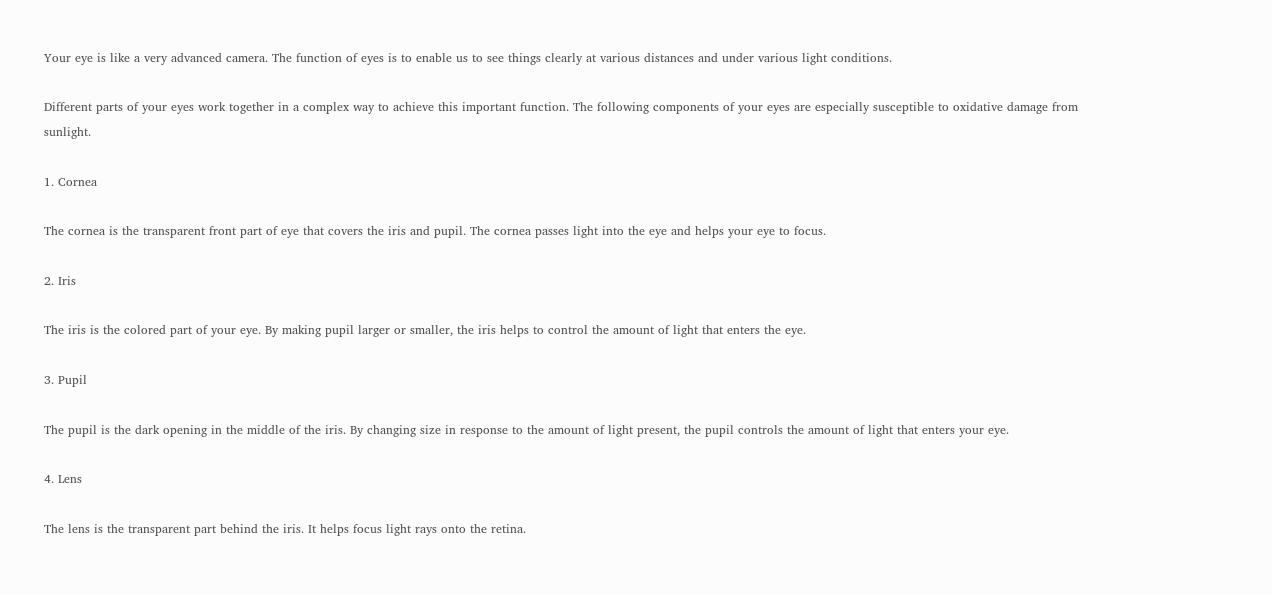Your eye is like a very advanced camera. The function of eyes is to enable us to see things clearly at various distances and under various light conditions.

Different parts of your eyes work together in a complex way to achieve this important function. The following components of your eyes are especially susceptible to oxidative damage from sunlight.

1. Cornea

The cornea is the transparent front part of eye that covers the iris and pupil. The cornea passes light into the eye and helps your eye to focus.

2. Iris

The iris is the colored part of your eye. By making pupil larger or smaller, the iris helps to control the amount of light that enters the eye.

3. Pupil

The pupil is the dark opening in the middle of the iris. By changing size in response to the amount of light present, the pupil controls the amount of light that enters your eye.

4. Lens

The lens is the transparent part behind the iris. It helps focus light rays onto the retina.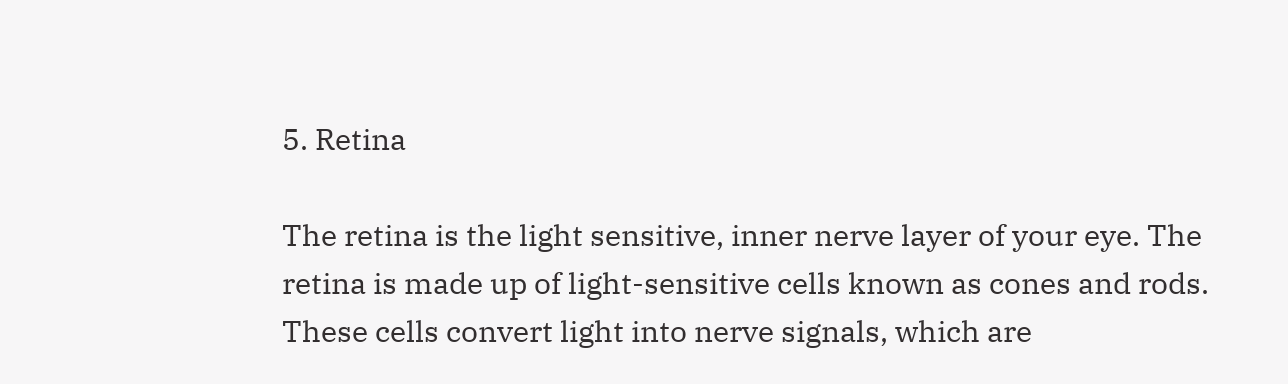5. Retina

The retina is the light sensitive, inner nerve layer of your eye. The retina is made up of light-sensitive cells known as cones and rods. These cells convert light into nerve signals, which are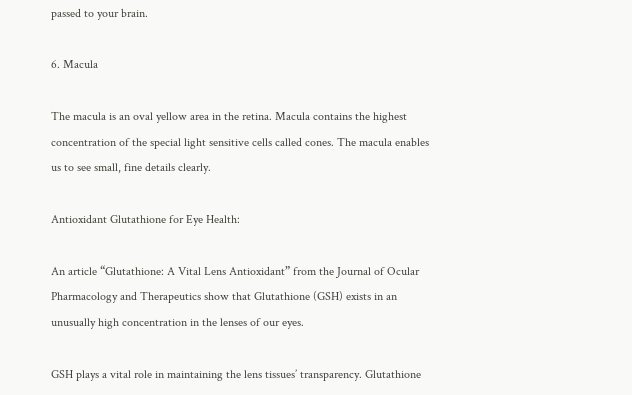passed to your brain.

6. Macula

The macula is an oval yellow area in the retina. Macula contains the highest concentration of the special light sensitive cells called cones. The macula enables us to see small, fine details clearly.

Antioxidant Glutathione for Eye Health:

An article “Glutathione: A Vital Lens Antioxidant” from the Journal of Ocular Pharmacology and Therapeutics show that Glutathione (GSH) exists in an unusually high concentration in the lenses of our eyes.

GSH plays a vital role in maintaining the lens tissues’ transparency. Glutathione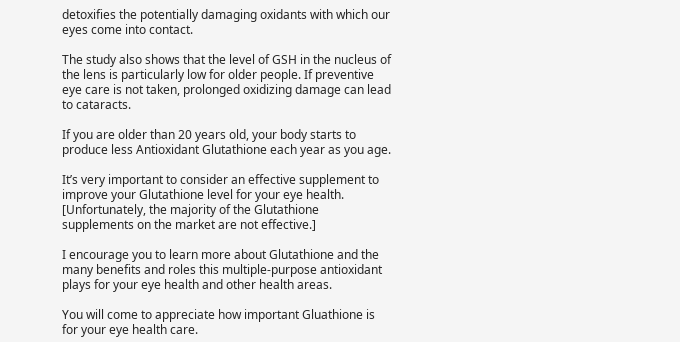detoxifies the potentially damaging oxidants with which our eyes come into contact.

The study also shows that the level of GSH in the nucleus of the lens is particularly low for older people. If preventive eye care is not taken, prolonged oxidizing damage can lead to cataracts.

If you are older than 20 years old, your body starts to produce less Antioxidant Glutathione each year as you age.

It’s very important to consider an effective supplement to improve your Glutathione level for your eye health. [Unfortunately, the majority of the Glutathione supplements on the market are not effective.]

I encourage you to learn more about Glutathione and the many benefits and roles this multiple-purpose antioxidant plays for your eye health and other health areas.

You will come to appreciate how important Gluathione is for your eye health care.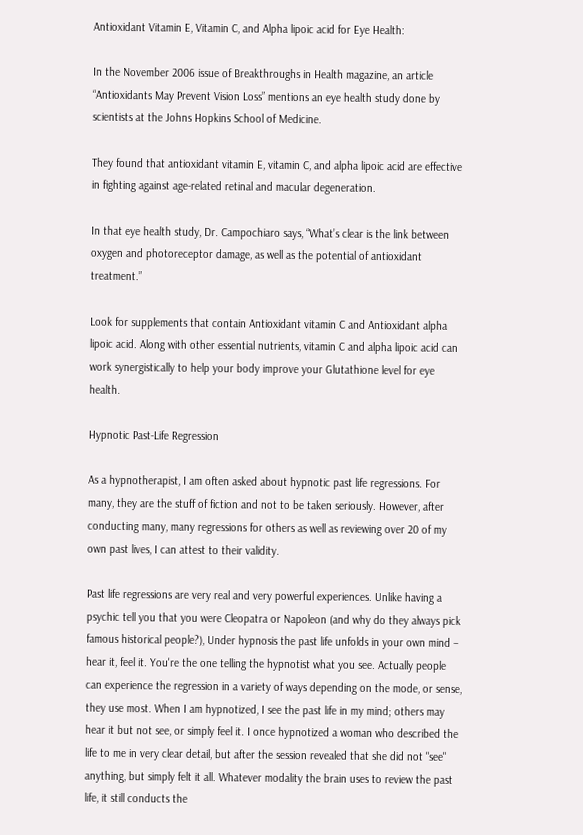Antioxidant Vitamin E, Vitamin C, and Alpha lipoic acid for Eye Health:

In the November 2006 issue of Breakthroughs in Health magazine, an article “Antioxidants May Prevent Vision Loss” mentions an eye health study done by scientists at the Johns Hopkins School of Medicine.

They found that antioxidant vitamin E, vitamin C, and alpha lipoic acid are effective in fighting against age-related retinal and macular degeneration.

In that eye health study, Dr. Campochiaro says, “What’s clear is the link between oxygen and photoreceptor damage, as well as the potential of antioxidant treatment.”

Look for supplements that contain Antioxidant vitamin C and Antioxidant alpha lipoic acid. Along with other essential nutrients, vitamin C and alpha lipoic acid can work synergistically to help your body improve your Glutathione level for eye health.

Hypnotic Past-Life Regression

As a hypnotherapist, I am often asked about hypnotic past life regressions. For many, they are the stuff of fiction and not to be taken seriously. However, after conducting many, many regressions for others as well as reviewing over 20 of my own past lives, I can attest to their validity.

Past life regressions are very real and very powerful experiences. Unlike having a psychic tell you that you were Cleopatra or Napoleon (and why do they always pick famous historical people?), Under hypnosis the past life unfolds in your own mind – hear it, feel it. You're the one telling the hypnotist what you see. Actually people can experience the regression in a variety of ways depending on the mode, or sense, they use most. When I am hypnotized, I see the past life in my mind; others may hear it but not see, or simply feel it. I once hypnotized a woman who described the life to me in very clear detail, but after the session revealed that she did not "see" anything, but simply felt it all. Whatever modality the brain uses to review the past life, it still conducts the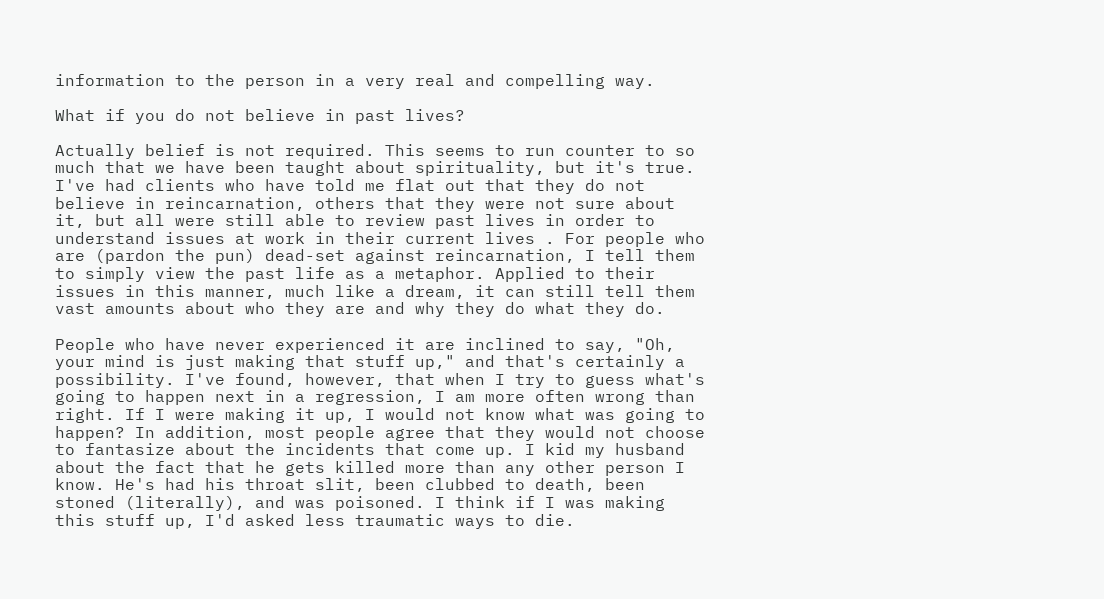information to the person in a very real and compelling way.

What if you do not believe in past lives?

Actually belief is not required. This seems to run counter to so much that we have been taught about spirituality, but it's true. I've had clients who have told me flat out that they do not believe in reincarnation, others that they were not sure about it, but all were still able to review past lives in order to understand issues at work in their current lives . For people who are (pardon the pun) dead-set against reincarnation, I tell them to simply view the past life as a metaphor. Applied to their issues in this manner, much like a dream, it can still tell them vast amounts about who they are and why they do what they do.

People who have never experienced it are inclined to say, "Oh, your mind is just making that stuff up," and that's certainly a possibility. I've found, however, that when I try to guess what's going to happen next in a regression, I am more often wrong than right. If I were making it up, I would not know what was going to happen? In addition, most people agree that they would not choose to fantasize about the incidents that come up. I kid my husband about the fact that he gets killed more than any other person I know. He's had his throat slit, been clubbed to death, been stoned (literally), and was poisoned. I think if I was making this stuff up, I'd asked less traumatic ways to die.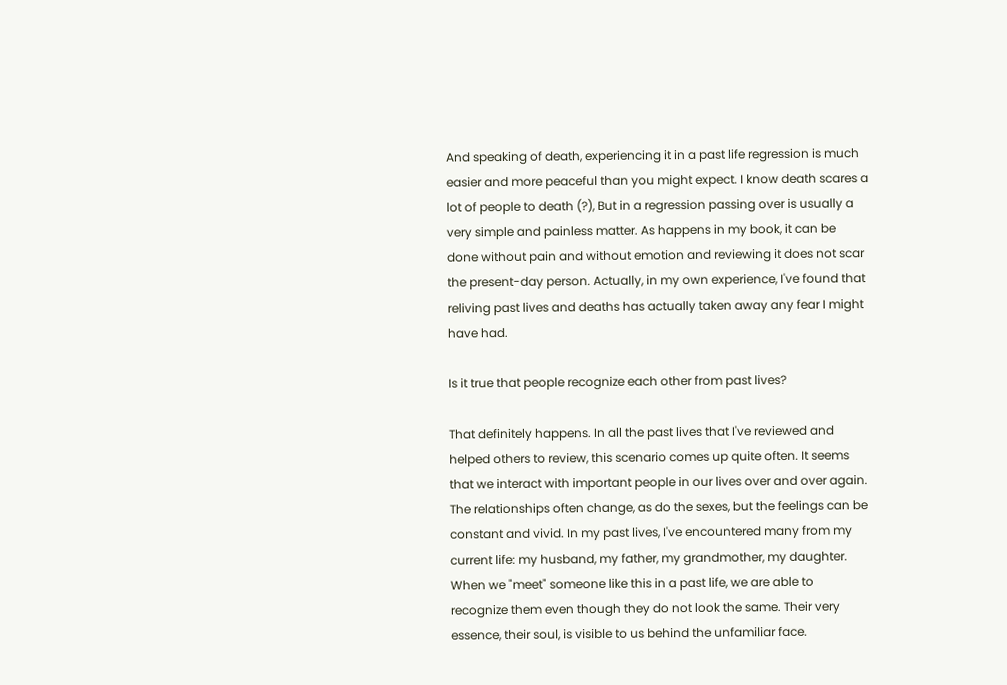And speaking of death, experiencing it in a past life regression is much easier and more peaceful than you might expect. I know death scares a lot of people to death (?), But in a regression passing over is usually a very simple and painless matter. As happens in my book, it can be done without pain and without emotion and reviewing it does not scar the present-day person. Actually, in my own experience, I've found that reliving past lives and deaths has actually taken away any fear I might have had.

Is it true that people recognize each other from past lives?

That definitely happens. In all the past lives that I've reviewed and helped others to review, this scenario comes up quite often. It seems that we interact with important people in our lives over and over again. The relationships often change, as do the sexes, but the feelings can be constant and vivid. In my past lives, I've encountered many from my current life: my husband, my father, my grandmother, my daughter. When we "meet" someone like this in a past life, we are able to recognize them even though they do not look the same. Their very essence, their soul, is visible to us behind the unfamiliar face.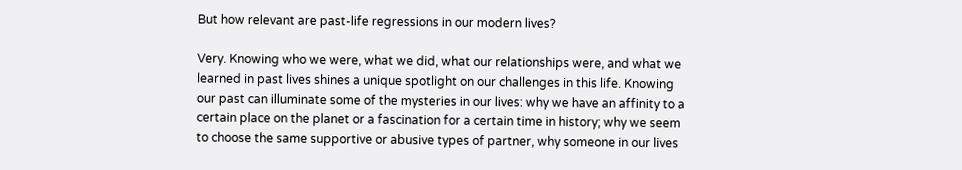But how relevant are past-life regressions in our modern lives?

Very. Knowing who we were, what we did, what our relationships were, and what we learned in past lives shines a unique spotlight on our challenges in this life. Knowing our past can illuminate some of the mysteries in our lives: why we have an affinity to a certain place on the planet or a fascination for a certain time in history; why we seem to choose the same supportive or abusive types of partner, why someone in our lives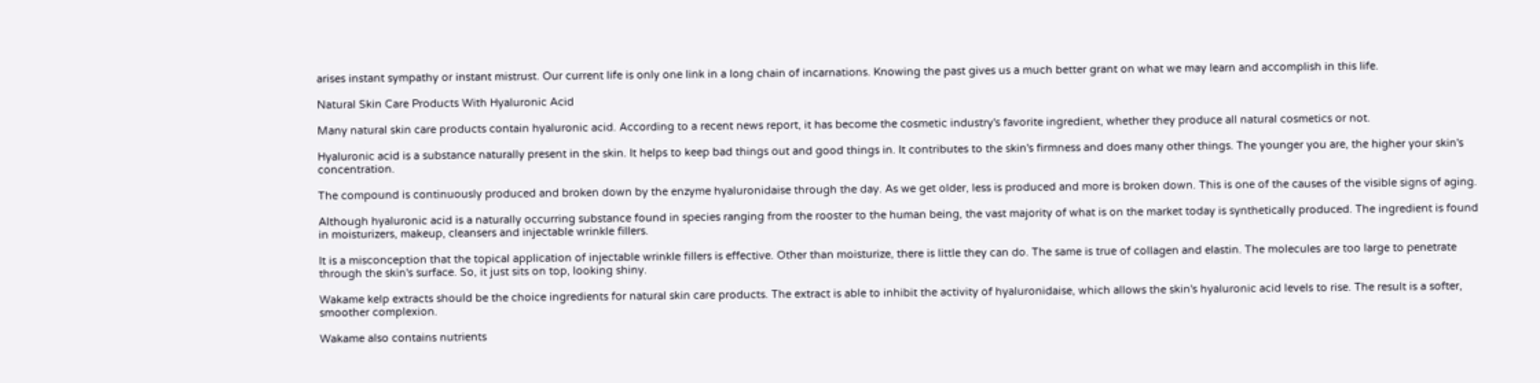arises instant sympathy or instant mistrust. Our current life is only one link in a long chain of incarnations. Knowing the past gives us a much better grant on what we may learn and accomplish in this life.

Natural Skin Care Products With Hyaluronic Acid

Many natural skin care products contain hyaluronic acid. According to a recent news report, it has become the cosmetic industry's favorite ingredient, whether they produce all natural cosmetics or not.

Hyaluronic acid is a substance naturally present in the skin. It helps to keep bad things out and good things in. It contributes to the skin's firmness and does many other things. The younger you are, the higher your skin's concentration.

The compound is continuously produced and broken down by the enzyme hyaluronidaise through the day. As we get older, less is produced and more is broken down. This is one of the causes of the visible signs of aging.

Although hyaluronic acid is a naturally occurring substance found in species ranging from the rooster to the human being, the vast majority of what is on the market today is synthetically produced. The ingredient is found in moisturizers, makeup, cleansers and injectable wrinkle fillers.

It is a misconception that the topical application of injectable wrinkle fillers is effective. Other than moisturize, there is little they can do. The same is true of collagen and elastin. The molecules are too large to penetrate through the skin's surface. So, it just sits on top, looking shiny.

Wakame kelp extracts should be the choice ingredients for natural skin care products. The extract is able to inhibit the activity of hyaluronidaise, which allows the skin's hyaluronic acid levels to rise. The result is a softer, smoother complexion.

Wakame also contains nutrients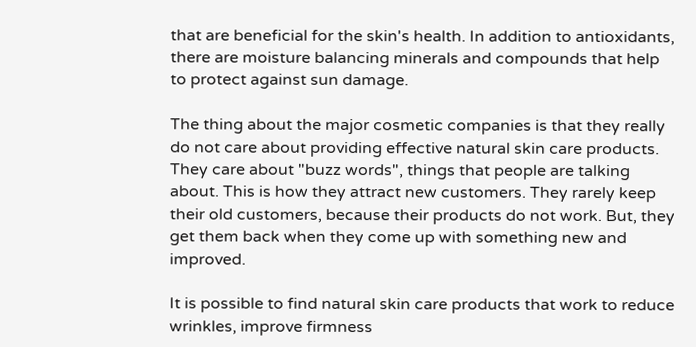that are beneficial for the skin's health. In addition to antioxidants, there are moisture balancing minerals and compounds that help to protect against sun damage.

The thing about the major cosmetic companies is that they really do not care about providing effective natural skin care products. They care about "buzz words", things that people are talking about. This is how they attract new customers. They rarely keep their old customers, because their products do not work. But, they get them back when they come up with something new and improved.

It is possible to find natural skin care products that work to reduce wrinkles, improve firmness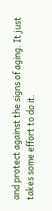and protect against the signs of aging. It just takes some effort to do it.